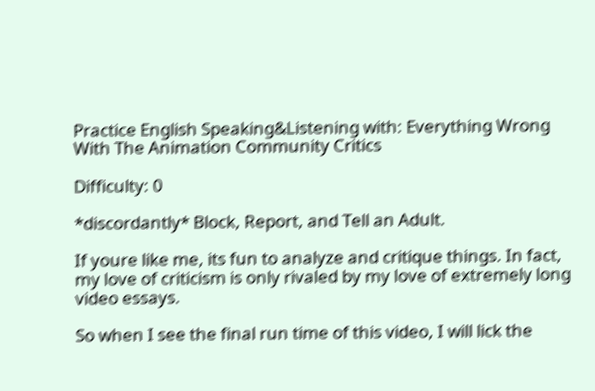Practice English Speaking&Listening with: Everything Wrong With The Animation Community Critics

Difficulty: 0

*discordantly* Block, Report, and Tell an Adult.

If youre like me, its fun to analyze and critique things. In fact, my love of criticism is only rivaled by my love of extremely long video essays.

So when I see the final run time of this video, I will lick the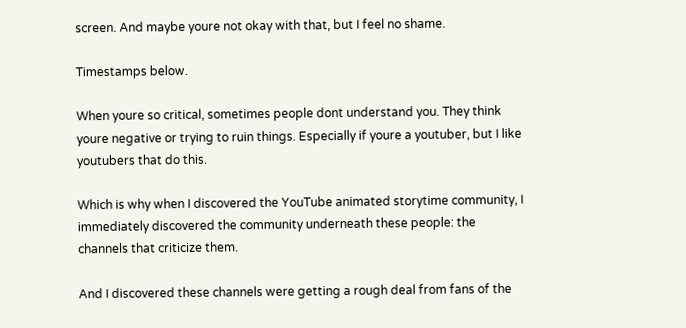screen. And maybe youre not okay with that, but I feel no shame.

Timestamps below.

When youre so critical, sometimes people dont understand you. They think youre negative or trying to ruin things. Especially if youre a youtuber, but I like youtubers that do this.

Which is why when I discovered the YouTube animated storytime community, I immediately discovered the community underneath these people: the channels that criticize them.

And I discovered these channels were getting a rough deal from fans of the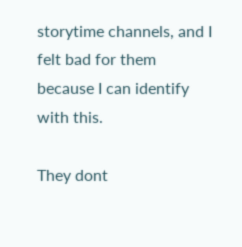storytime channels, and I felt bad for them because I can identify with this.

They dont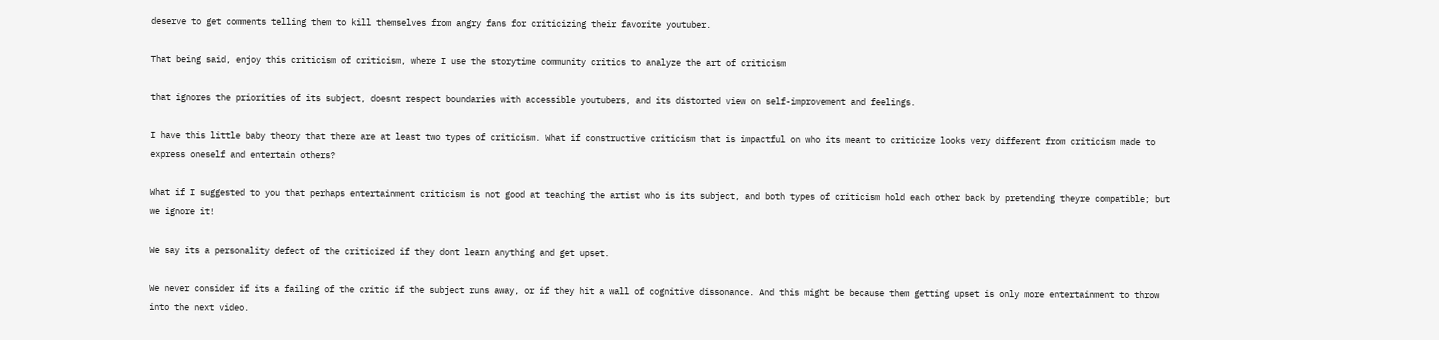deserve to get comments telling them to kill themselves from angry fans for criticizing their favorite youtuber.

That being said, enjoy this criticism of criticism, where I use the storytime community critics to analyze the art of criticism

that ignores the priorities of its subject, doesnt respect boundaries with accessible youtubers, and its distorted view on self-improvement and feelings.

I have this little baby theory that there are at least two types of criticism. What if constructive criticism that is impactful on who its meant to criticize looks very different from criticism made to express oneself and entertain others?

What if I suggested to you that perhaps entertainment criticism is not good at teaching the artist who is its subject, and both types of criticism hold each other back by pretending theyre compatible; but we ignore it!

We say its a personality defect of the criticized if they dont learn anything and get upset.

We never consider if its a failing of the critic if the subject runs away, or if they hit a wall of cognitive dissonance. And this might be because them getting upset is only more entertainment to throw into the next video.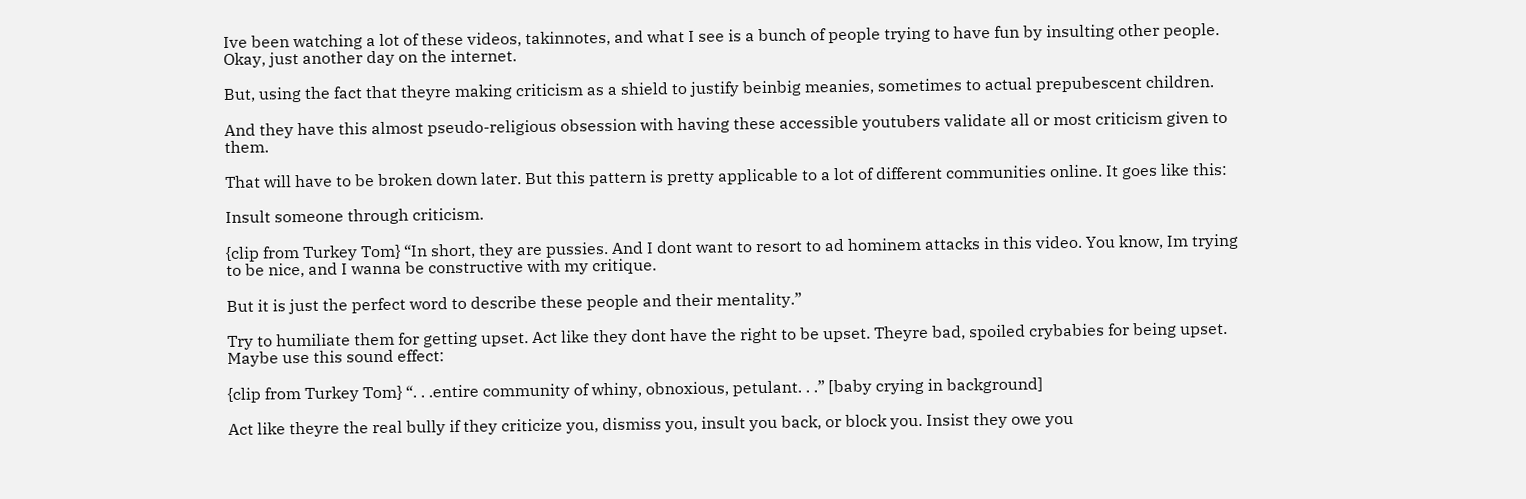Ive been watching a lot of these videos, takinnotes, and what I see is a bunch of people trying to have fun by insulting other people. Okay, just another day on the internet.

But, using the fact that theyre making criticism as a shield to justify beinbig meanies, sometimes to actual prepubescent children.

And they have this almost pseudo-religious obsession with having these accessible youtubers validate all or most criticism given to them.

That will have to be broken down later. But this pattern is pretty applicable to a lot of different communities online. It goes like this:

Insult someone through criticism.

{clip from Turkey Tom} “In short, they are pussies. And I dont want to resort to ad hominem attacks in this video. You know, Im trying to be nice, and I wanna be constructive with my critique.

But it is just the perfect word to describe these people and their mentality.”

Try to humiliate them for getting upset. Act like they dont have the right to be upset. Theyre bad, spoiled crybabies for being upset. Maybe use this sound effect:

{clip from Turkey Tom} “. . .entire community of whiny, obnoxious, petulant. . .” [baby crying in background]

Act like theyre the real bully if they criticize you, dismiss you, insult you back, or block you. Insist they owe you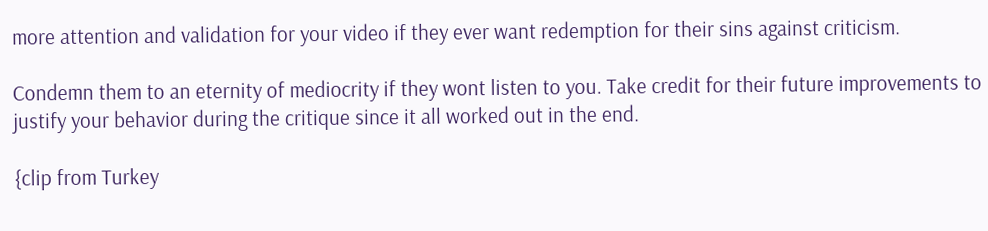more attention and validation for your video if they ever want redemption for their sins against criticism.

Condemn them to an eternity of mediocrity if they wont listen to you. Take credit for their future improvements to justify your behavior during the critique since it all worked out in the end.

{clip from Turkey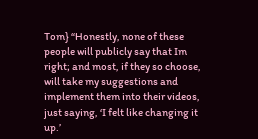Tom} “Honestly, none of these people will publicly say that Im right; and most, if they so choose, will take my suggestions and implement them into their videos, just saying, ‘I felt like changing it up.’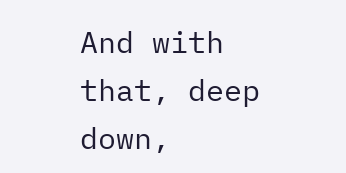And with that, deep down,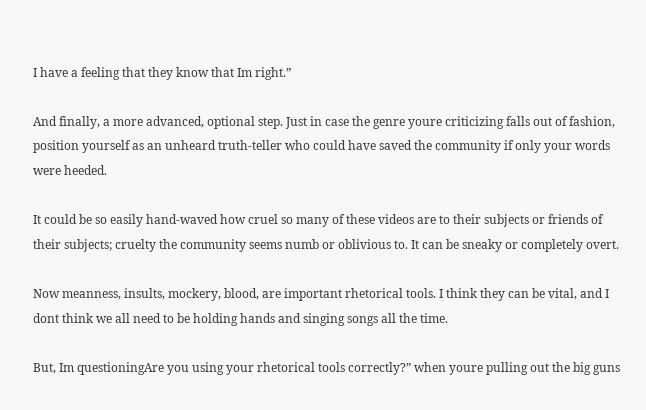I have a feeling that they know that Im right.”

And finally, a more advanced, optional step. Just in case the genre youre criticizing falls out of fashion, position yourself as an unheard truth-teller who could have saved the community if only your words were heeded.

It could be so easily hand-waved how cruel so many of these videos are to their subjects or friends of their subjects; cruelty the community seems numb or oblivious to. It can be sneaky or completely overt.

Now meanness, insults, mockery, blood, are important rhetorical tools. I think they can be vital, and I dont think we all need to be holding hands and singing songs all the time.

But, Im questioningAre you using your rhetorical tools correctly?” when youre pulling out the big guns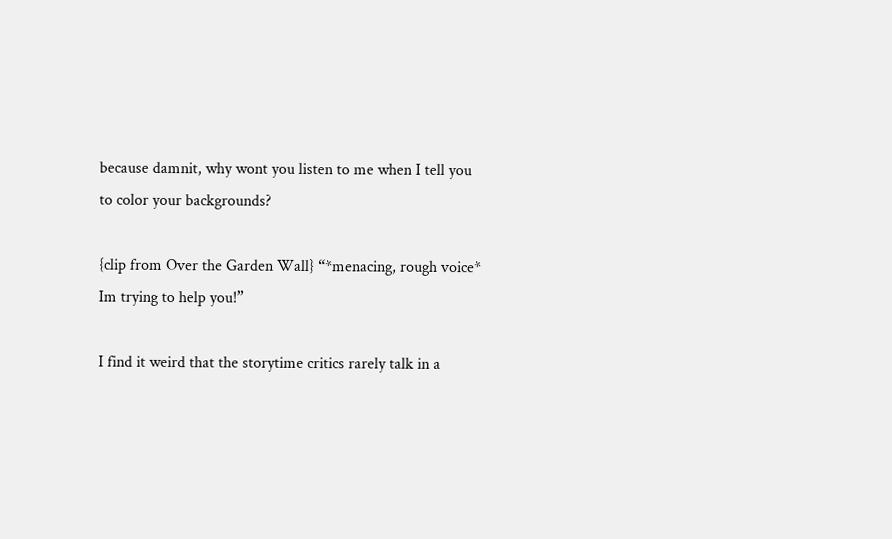because damnit, why wont you listen to me when I tell you to color your backgrounds?

{clip from Over the Garden Wall} “*menacing, rough voice* Im trying to help you!”

I find it weird that the storytime critics rarely talk in a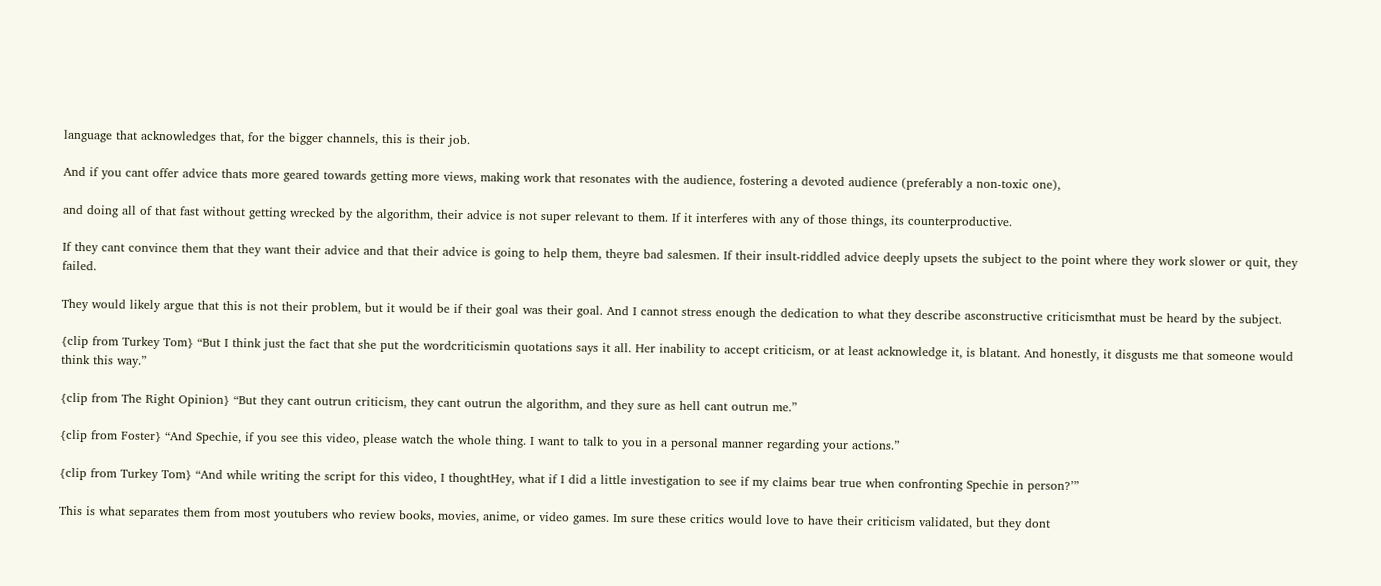language that acknowledges that, for the bigger channels, this is their job.

And if you cant offer advice thats more geared towards getting more views, making work that resonates with the audience, fostering a devoted audience (preferably a non-toxic one),

and doing all of that fast without getting wrecked by the algorithm, their advice is not super relevant to them. If it interferes with any of those things, its counterproductive.

If they cant convince them that they want their advice and that their advice is going to help them, theyre bad salesmen. If their insult-riddled advice deeply upsets the subject to the point where they work slower or quit, they failed.

They would likely argue that this is not their problem, but it would be if their goal was their goal. And I cannot stress enough the dedication to what they describe asconstructive criticismthat must be heard by the subject.

{clip from Turkey Tom} “But I think just the fact that she put the wordcriticismin quotations says it all. Her inability to accept criticism, or at least acknowledge it, is blatant. And honestly, it disgusts me that someone would think this way.”

{clip from The Right Opinion} “But they cant outrun criticism, they cant outrun the algorithm, and they sure as hell cant outrun me.”

{clip from Foster} “And Spechie, if you see this video, please watch the whole thing. I want to talk to you in a personal manner regarding your actions.”

{clip from Turkey Tom} “And while writing the script for this video, I thoughtHey, what if I did a little investigation to see if my claims bear true when confronting Spechie in person?’”

This is what separates them from most youtubers who review books, movies, anime, or video games. Im sure these critics would love to have their criticism validated, but they dont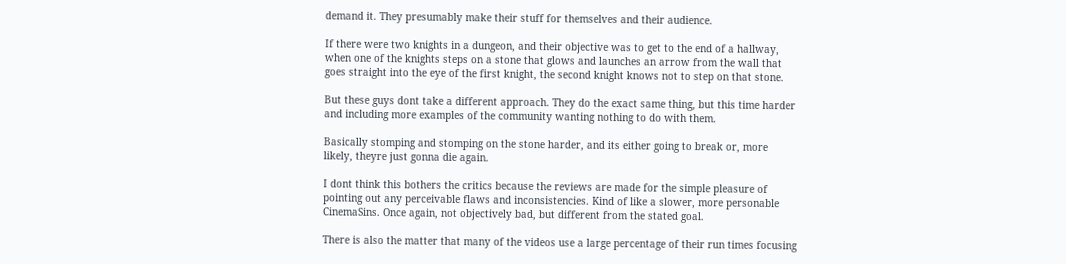demand it. They presumably make their stuff for themselves and their audience.

If there were two knights in a dungeon, and their objective was to get to the end of a hallway, when one of the knights steps on a stone that glows and launches an arrow from the wall that goes straight into the eye of the first knight, the second knight knows not to step on that stone.

But these guys dont take a different approach. They do the exact same thing, but this time harder and including more examples of the community wanting nothing to do with them.

Basically stomping and stomping on the stone harder, and its either going to break or, more likely, theyre just gonna die again.

I dont think this bothers the critics because the reviews are made for the simple pleasure of pointing out any perceivable flaws and inconsistencies. Kind of like a slower, more personable CinemaSins. Once again, not objectively bad, but different from the stated goal.

There is also the matter that many of the videos use a large percentage of their run times focusing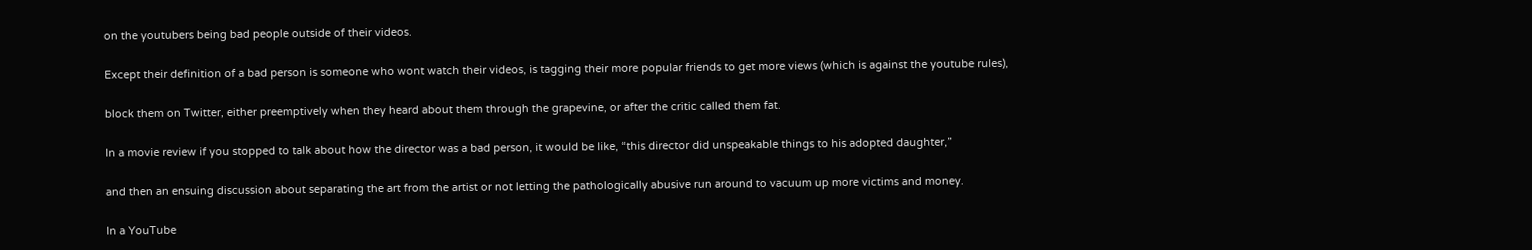on the youtubers being bad people outside of their videos.

Except their definition of a bad person is someone who wont watch their videos, is tagging their more popular friends to get more views (which is against the youtube rules),

block them on Twitter, either preemptively when they heard about them through the grapevine, or after the critic called them fat.

In a movie review if you stopped to talk about how the director was a bad person, it would be like, “this director did unspeakable things to his adopted daughter,”

and then an ensuing discussion about separating the art from the artist or not letting the pathologically abusive run around to vacuum up more victims and money.

In a YouTube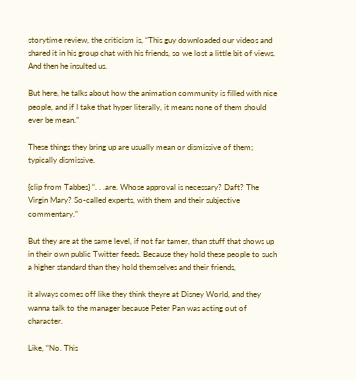storytime review, the criticism is, “This guy downloaded our videos and shared it in his group chat with his friends, so we lost a little bit of views. And then he insulted us.

But here, he talks about how the animation community is filled with nice people, and if I take that hyper literally, it means none of them should ever be mean.”

These things they bring up are usually mean or dismissive of them; typically dismissive.

{clip from Tabbes} “. . .are. Whose approval is necessary? Daft? The Virgin Mary? So-called experts, with them and their subjective commentary.”

But they are at the same level, if not far tamer, than stuff that shows up in their own public Twitter feeds. Because they hold these people to such a higher standard than they hold themselves and their friends,

it always comes off like they think theyre at Disney World, and they wanna talk to the manager because Peter Pan was acting out of character.

Like, “No. This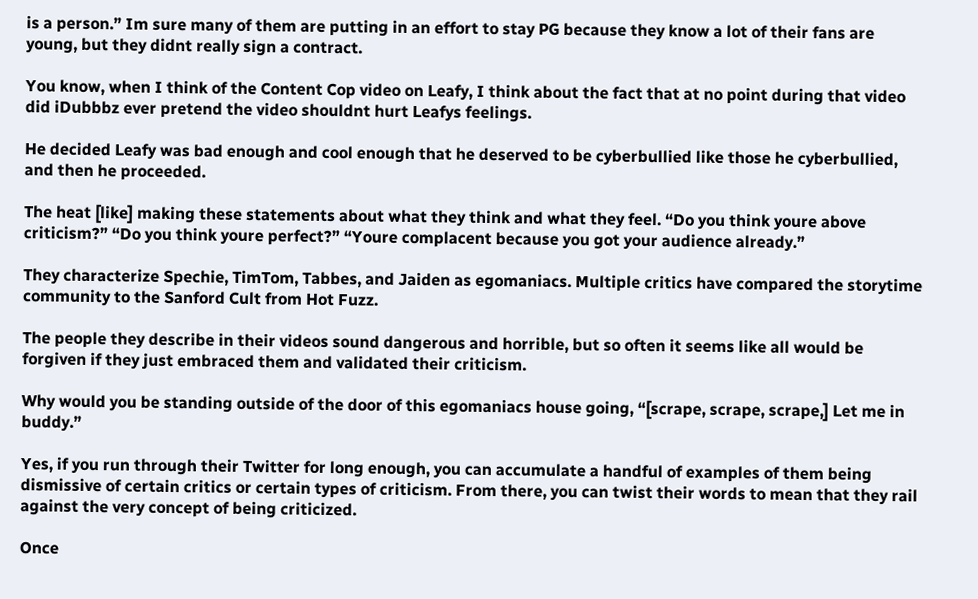is a person.” Im sure many of them are putting in an effort to stay PG because they know a lot of their fans are young, but they didnt really sign a contract.

You know, when I think of the Content Cop video on Leafy, I think about the fact that at no point during that video did iDubbbz ever pretend the video shouldnt hurt Leafys feelings.

He decided Leafy was bad enough and cool enough that he deserved to be cyberbullied like those he cyberbullied, and then he proceeded.

The heat [like] making these statements about what they think and what they feel. “Do you think youre above criticism?” “Do you think youre perfect?” “Youre complacent because you got your audience already.”

They characterize Spechie, TimTom, Tabbes, and Jaiden as egomaniacs. Multiple critics have compared the storytime community to the Sanford Cult from Hot Fuzz.

The people they describe in their videos sound dangerous and horrible, but so often it seems like all would be forgiven if they just embraced them and validated their criticism.

Why would you be standing outside of the door of this egomaniacs house going, “[scrape, scrape, scrape,] Let me in buddy.”

Yes, if you run through their Twitter for long enough, you can accumulate a handful of examples of them being dismissive of certain critics or certain types of criticism. From there, you can twist their words to mean that they rail against the very concept of being criticized.

Once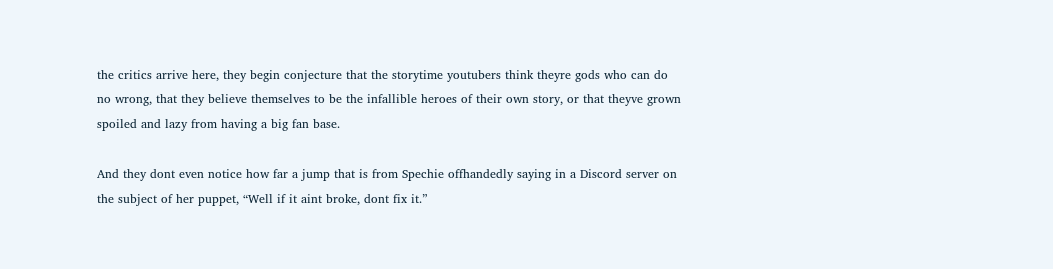the critics arrive here, they begin conjecture that the storytime youtubers think theyre gods who can do no wrong, that they believe themselves to be the infallible heroes of their own story, or that theyve grown spoiled and lazy from having a big fan base.

And they dont even notice how far a jump that is from Spechie offhandedly saying in a Discord server on the subject of her puppet, “Well if it aint broke, dont fix it.”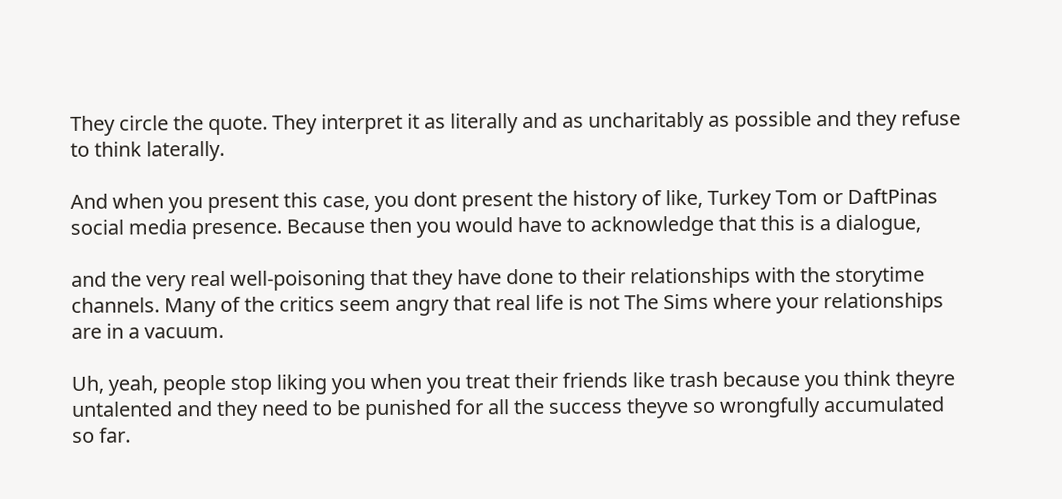They circle the quote. They interpret it as literally and as uncharitably as possible and they refuse to think laterally.

And when you present this case, you dont present the history of like, Turkey Tom or DaftPinas social media presence. Because then you would have to acknowledge that this is a dialogue,

and the very real well-poisoning that they have done to their relationships with the storytime channels. Many of the critics seem angry that real life is not The Sims where your relationships are in a vacuum.

Uh, yeah, people stop liking you when you treat their friends like trash because you think theyre untalented and they need to be punished for all the success theyve so wrongfully accumulated so far.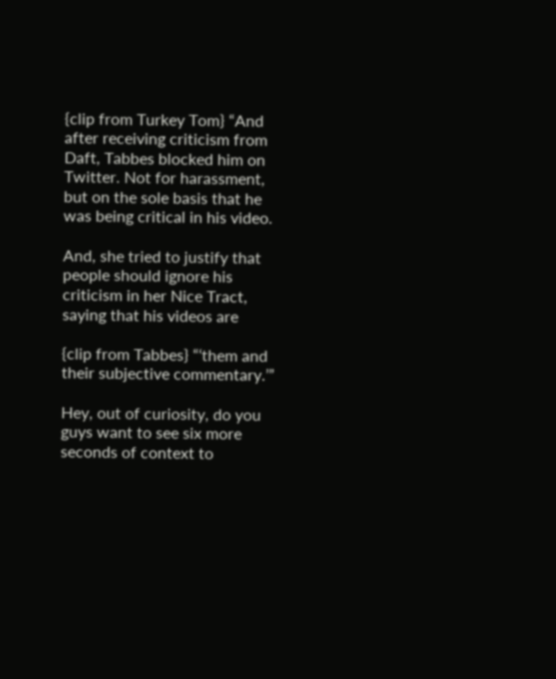{clip from Turkey Tom} “And after receiving criticism from Daft, Tabbes blocked him on Twitter. Not for harassment, but on the sole basis that he was being critical in his video.

And, she tried to justify that people should ignore his criticism in her Nice Tract, saying that his videos are

{clip from Tabbes} “‘them and their subjective commentary.’”

Hey, out of curiosity, do you guys want to see six more seconds of context to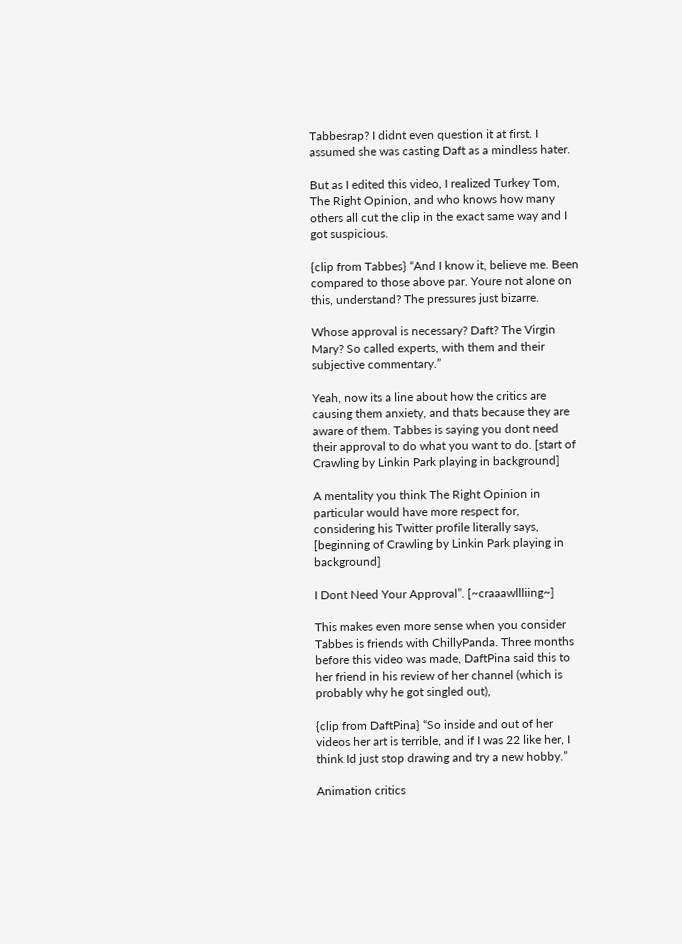Tabbesrap? I didnt even question it at first. I assumed she was casting Daft as a mindless hater.

But as I edited this video, I realized Turkey Tom, The Right Opinion, and who knows how many others all cut the clip in the exact same way and I got suspicious.

{clip from Tabbes} “And I know it, believe me. Been compared to those above par. Youre not alone on this, understand? The pressures just bizarre.

Whose approval is necessary? Daft? The Virgin Mary? So called experts, with them and their subjective commentary.”

Yeah, now its a line about how the critics are causing them anxiety, and thats because they are aware of them. Tabbes is saying you dont need their approval to do what you want to do. [start of Crawling by Linkin Park playing in background]

A mentality you think The Right Opinion in particular would have more respect for, considering his Twitter profile literally says, [beginning of Crawling by Linkin Park playing in background]

I Dont Need Your Approval”. [~craaawllliing~]

This makes even more sense when you consider Tabbes is friends with ChillyPanda. Three months before this video was made, DaftPina said this to her friend in his review of her channel (which is probably why he got singled out),

{clip from DaftPina} “So inside and out of her videos her art is terrible, and if I was 22 like her, I think Id just stop drawing and try a new hobby.”

Animation critics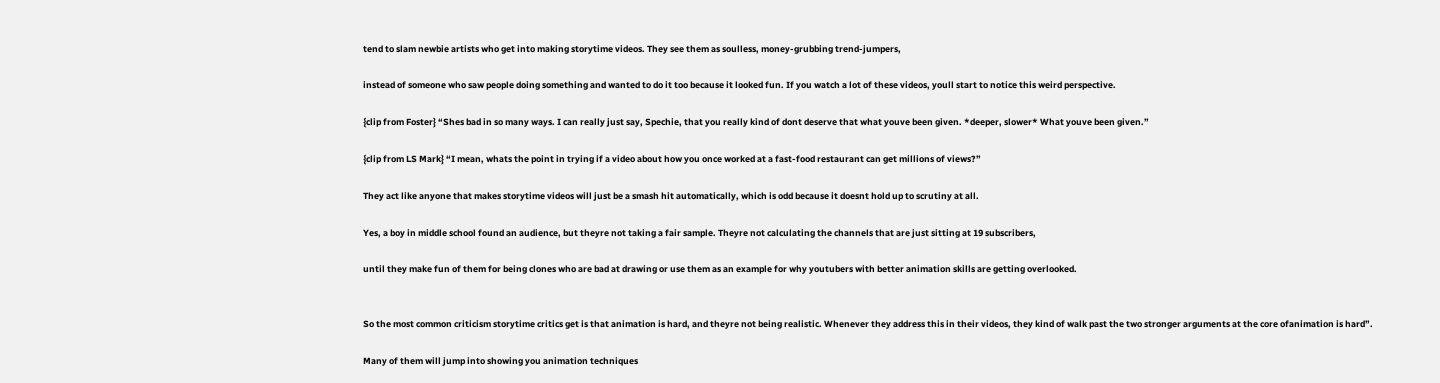tend to slam newbie artists who get into making storytime videos. They see them as soulless, money-grubbing trend-jumpers,

instead of someone who saw people doing something and wanted to do it too because it looked fun. If you watch a lot of these videos, youll start to notice this weird perspective.

{clip from Foster} “Shes bad in so many ways. I can really just say, Spechie, that you really kind of dont deserve that what youve been given. *deeper, slower* What youve been given.”

{clip from LS Mark} “I mean, whats the point in trying if a video about how you once worked at a fast-food restaurant can get millions of views?”

They act like anyone that makes storytime videos will just be a smash hit automatically, which is odd because it doesnt hold up to scrutiny at all.

Yes, a boy in middle school found an audience, but theyre not taking a fair sample. Theyre not calculating the channels that are just sitting at 19 subscribers,

until they make fun of them for being clones who are bad at drawing or use them as an example for why youtubers with better animation skills are getting overlooked.


So the most common criticism storytime critics get is that animation is hard, and theyre not being realistic. Whenever they address this in their videos, they kind of walk past the two stronger arguments at the core ofanimation is hard”.

Many of them will jump into showing you animation techniques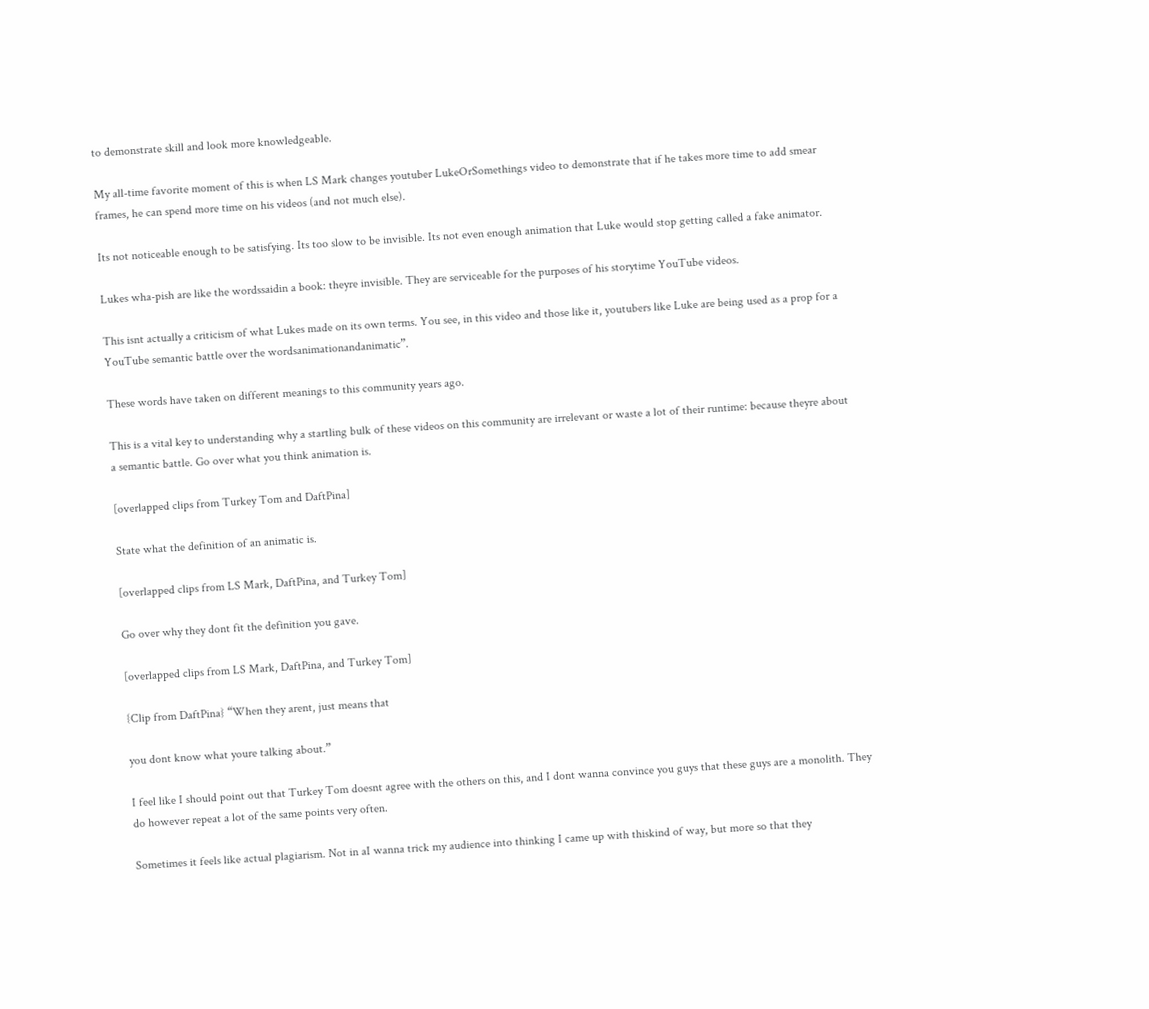to demonstrate skill and look more knowledgeable.

My all-time favorite moment of this is when LS Mark changes youtuber LukeOrSomethings video to demonstrate that if he takes more time to add smear frames, he can spend more time on his videos (and not much else).

Its not noticeable enough to be satisfying. Its too slow to be invisible. Its not even enough animation that Luke would stop getting called a fake animator.

Lukes wha-pish are like the wordssaidin a book: theyre invisible. They are serviceable for the purposes of his storytime YouTube videos.

This isnt actually a criticism of what Lukes made on its own terms. You see, in this video and those like it, youtubers like Luke are being used as a prop for a YouTube semantic battle over the wordsanimationandanimatic”.

These words have taken on different meanings to this community years ago.

This is a vital key to understanding why a startling bulk of these videos on this community are irrelevant or waste a lot of their runtime: because theyre about a semantic battle. Go over what you think animation is.

[overlapped clips from Turkey Tom and DaftPina]

State what the definition of an animatic is.

[overlapped clips from LS Mark, DaftPina, and Turkey Tom]

Go over why they dont fit the definition you gave.

[overlapped clips from LS Mark, DaftPina, and Turkey Tom]

{Clip from DaftPina} “When they arent, just means that

you dont know what youre talking about.”

I feel like I should point out that Turkey Tom doesnt agree with the others on this, and I dont wanna convince you guys that these guys are a monolith. They do however repeat a lot of the same points very often.

Sometimes it feels like actual plagiarism. Not in aI wanna trick my audience into thinking I came up with thiskind of way, but more so that they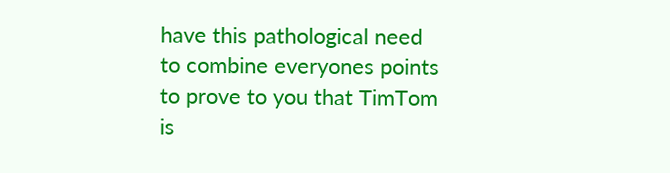have this pathological need to combine everyones points to prove to you that TimTom is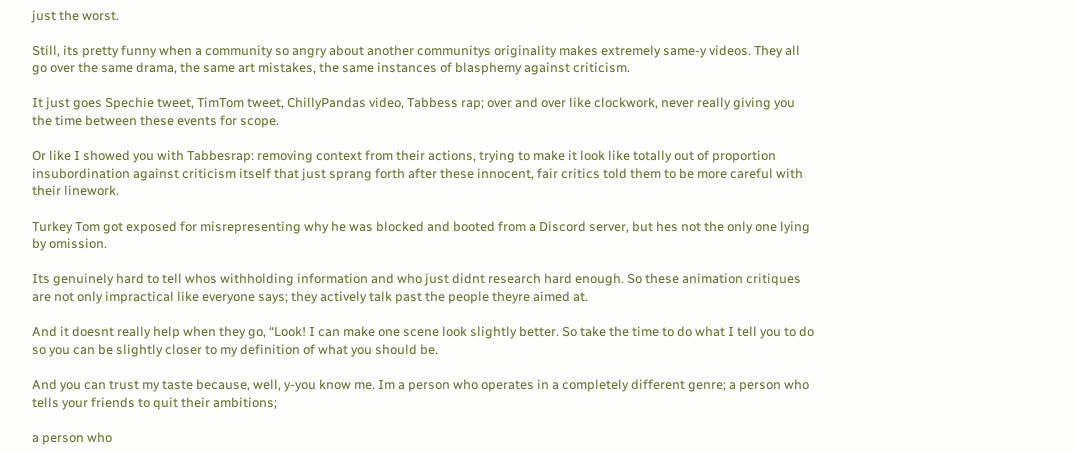just the worst.

Still, its pretty funny when a community so angry about another communitys originality makes extremely same-y videos. They all go over the same drama, the same art mistakes, the same instances of blasphemy against criticism.

It just goes Spechie tweet, TimTom tweet, ChillyPandas video, Tabbess rap; over and over like clockwork, never really giving you the time between these events for scope.

Or like I showed you with Tabbesrap: removing context from their actions, trying to make it look like totally out of proportion insubordination against criticism itself that just sprang forth after these innocent, fair critics told them to be more careful with their linework.

Turkey Tom got exposed for misrepresenting why he was blocked and booted from a Discord server, but hes not the only one lying by omission.

Its genuinely hard to tell whos withholding information and who just didnt research hard enough. So these animation critiques are not only impractical like everyone says; they actively talk past the people theyre aimed at.

And it doesnt really help when they go, “Look! I can make one scene look slightly better. So take the time to do what I tell you to do so you can be slightly closer to my definition of what you should be.

And you can trust my taste because, well, y-you know me. Im a person who operates in a completely different genre; a person who tells your friends to quit their ambitions;

a person who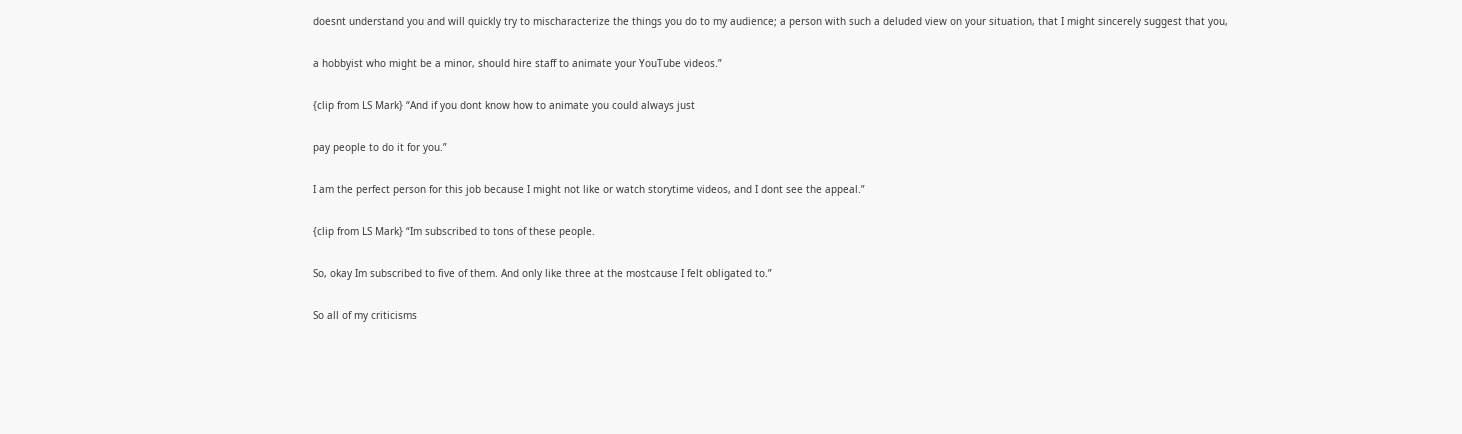doesnt understand you and will quickly try to mischaracterize the things you do to my audience; a person with such a deluded view on your situation, that I might sincerely suggest that you,

a hobbyist who might be a minor, should hire staff to animate your YouTube videos.”

{clip from LS Mark} “And if you dont know how to animate you could always just

pay people to do it for you.”

I am the perfect person for this job because I might not like or watch storytime videos, and I dont see the appeal.”

{clip from LS Mark} “Im subscribed to tons of these people.

So, okay Im subscribed to five of them. And only like three at the mostcause I felt obligated to.”

So all of my criticisms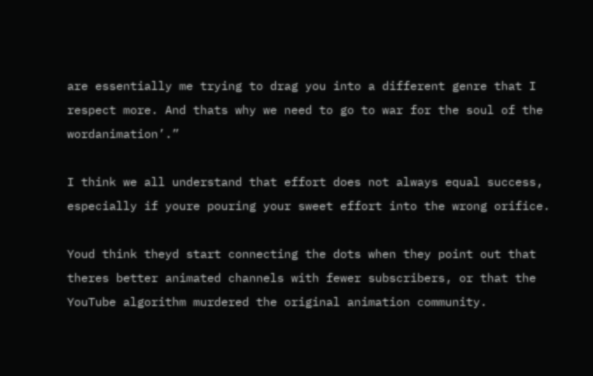are essentially me trying to drag you into a different genre that I respect more. And thats why we need to go to war for the soul of the wordanimation’.”

I think we all understand that effort does not always equal success, especially if youre pouring your sweet effort into the wrong orifice.

Youd think theyd start connecting the dots when they point out that theres better animated channels with fewer subscribers, or that the YouTube algorithm murdered the original animation community.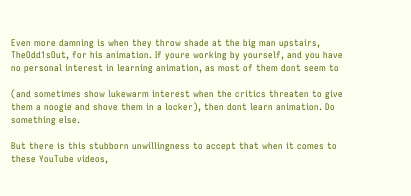Even more damning is when they throw shade at the big man upstairs, TheOdd1sOut, for his animation. If youre working by yourself, and you have no personal interest in learning animation, as most of them dont seem to

(and sometimes show lukewarm interest when the critics threaten to give them a noogie and shove them in a locker), then dont learn animation. Do something else.

But there is this stubborn unwillingness to accept that when it comes to these YouTube videos,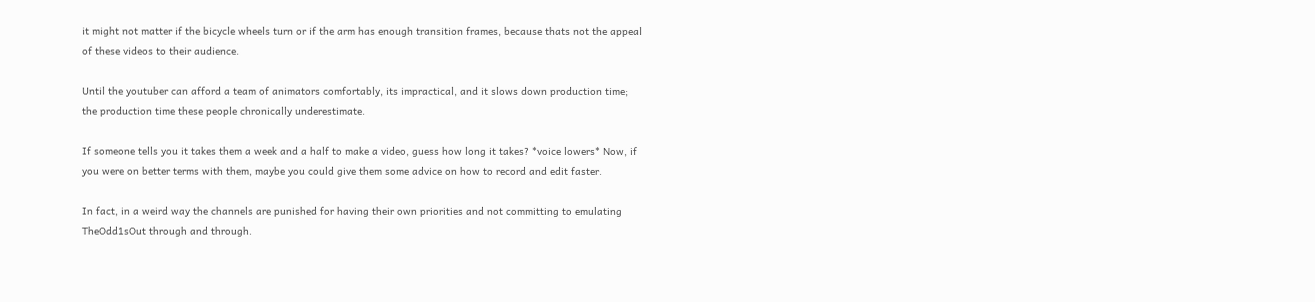it might not matter if the bicycle wheels turn or if the arm has enough transition frames, because thats not the appeal of these videos to their audience.

Until the youtuber can afford a team of animators comfortably, its impractical, and it slows down production time; the production time these people chronically underestimate.

If someone tells you it takes them a week and a half to make a video, guess how long it takes? *voice lowers* Now, if you were on better terms with them, maybe you could give them some advice on how to record and edit faster.

In fact, in a weird way the channels are punished for having their own priorities and not committing to emulating TheOdd1sOut through and through.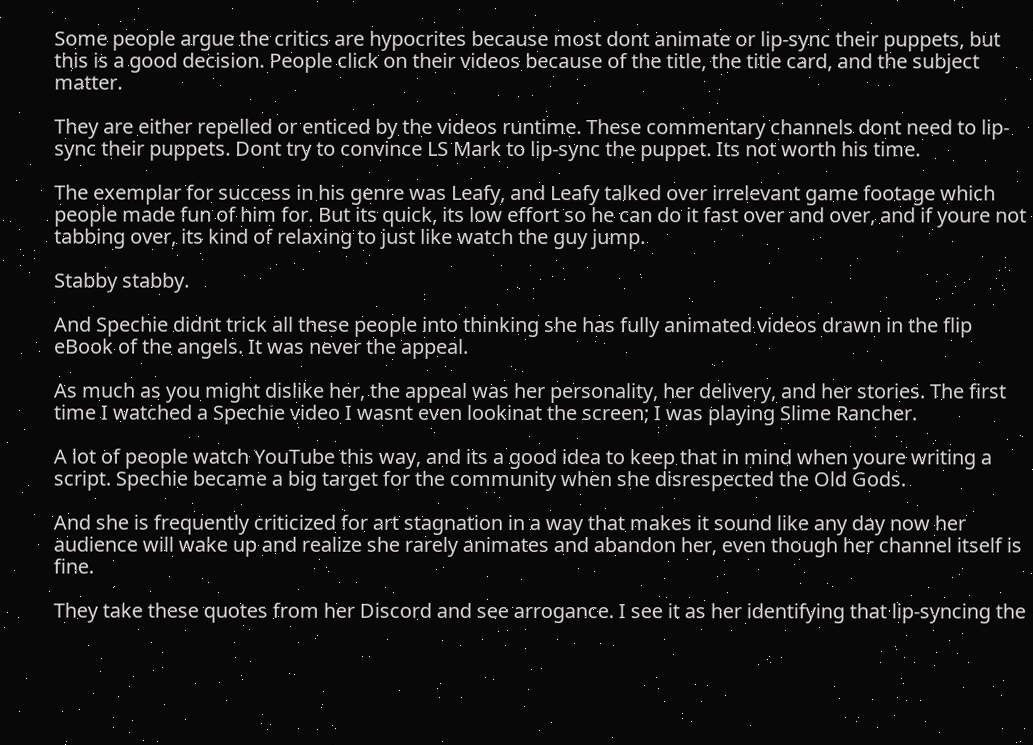Some people argue the critics are hypocrites because most dont animate or lip-sync their puppets, but this is a good decision. People click on their videos because of the title, the title card, and the subject matter.

They are either repelled or enticed by the videos runtime. These commentary channels dont need to lip-sync their puppets. Dont try to convince LS Mark to lip-sync the puppet. Its not worth his time.

The exemplar for success in his genre was Leafy, and Leafy talked over irrelevant game footage which people made fun of him for. But its quick, its low effort so he can do it fast over and over, and if youre not tabbing over, its kind of relaxing to just like watch the guy jump.

Stabby stabby.

And Spechie didnt trick all these people into thinking she has fully animated videos drawn in the flip eBook of the angels. It was never the appeal.

As much as you might dislike her, the appeal was her personality, her delivery, and her stories. The first time I watched a Spechie video I wasnt even lookinat the screen; I was playing Slime Rancher.

A lot of people watch YouTube this way, and its a good idea to keep that in mind when youre writing a script. Spechie became a big target for the community when she disrespected the Old Gods.

And she is frequently criticized for art stagnation in a way that makes it sound like any day now her audience will wake up and realize she rarely animates and abandon her, even though her channel itself is fine.

They take these quotes from her Discord and see arrogance. I see it as her identifying that lip-syncing the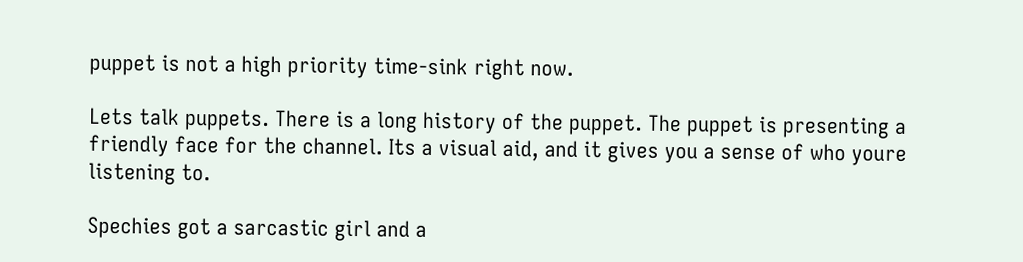puppet is not a high priority time-sink right now.

Lets talk puppets. There is a long history of the puppet. The puppet is presenting a friendly face for the channel. Its a visual aid, and it gives you a sense of who youre listening to.

Spechies got a sarcastic girl and a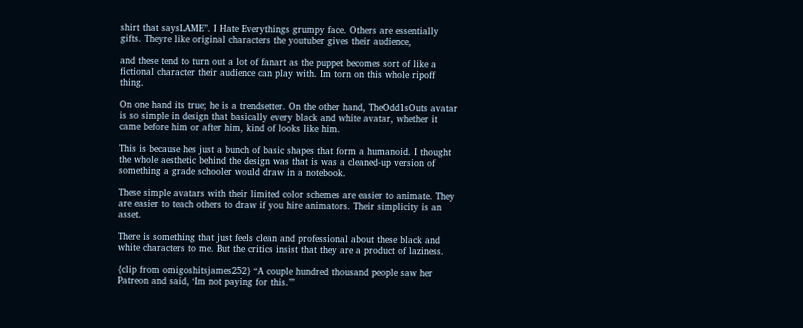shirt that saysLAME”. I Hate Everythings grumpy face. Others are essentially gifts. Theyre like original characters the youtuber gives their audience,

and these tend to turn out a lot of fanart as the puppet becomes sort of like a fictional character their audience can play with. Im torn on this whole ripoff thing.

On one hand its true; he is a trendsetter. On the other hand, TheOdd1sOuts avatar is so simple in design that basically every black and white avatar, whether it came before him or after him, kind of looks like him.

This is because hes just a bunch of basic shapes that form a humanoid. I thought the whole aesthetic behind the design was that is was a cleaned-up version of something a grade schooler would draw in a notebook.

These simple avatars with their limited color schemes are easier to animate. They are easier to teach others to draw if you hire animators. Their simplicity is an asset.

There is something that just feels clean and professional about these black and white characters to me. But the critics insist that they are a product of laziness.

{clip from omigoshitsjames252} “A couple hundred thousand people saw her Patreon and said, ‘Im not paying for this.’”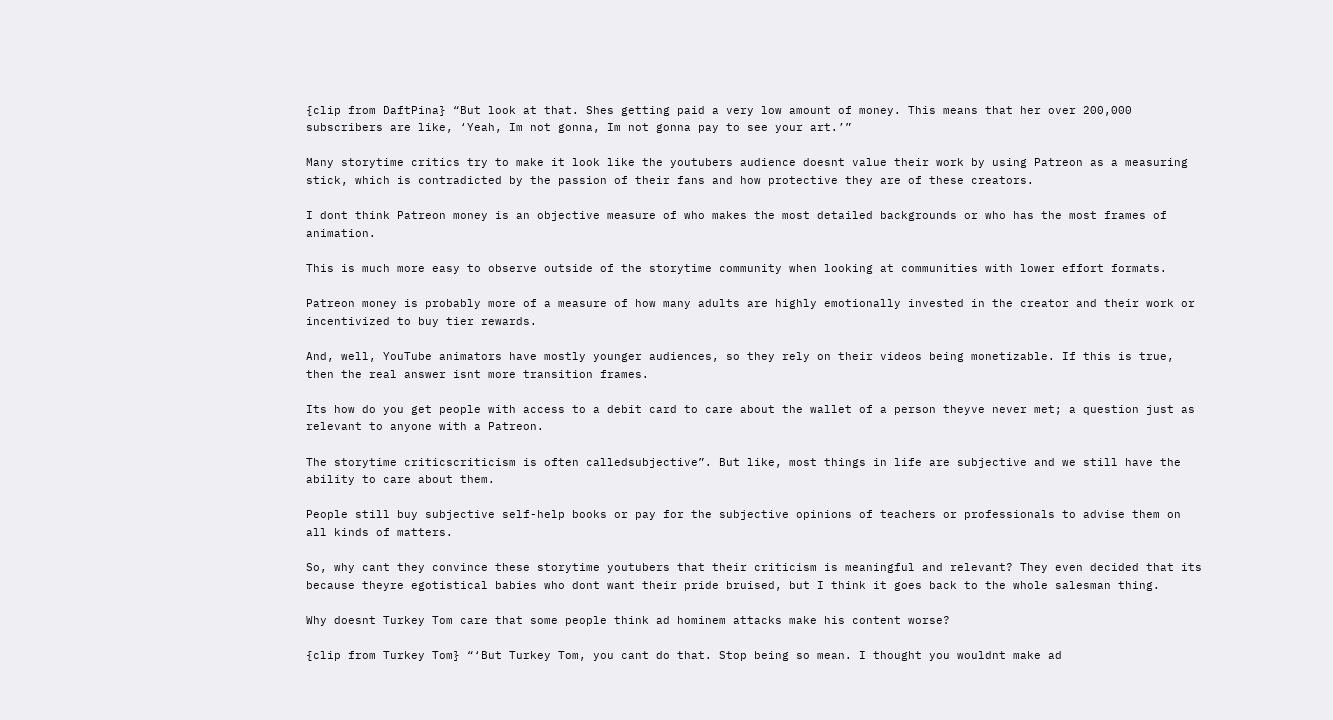{clip from DaftPina} “But look at that. Shes getting paid a very low amount of money. This means that her over 200,000 subscribers are like, ‘Yeah, Im not gonna, Im not gonna pay to see your art.’”

Many storytime critics try to make it look like the youtubers audience doesnt value their work by using Patreon as a measuring stick, which is contradicted by the passion of their fans and how protective they are of these creators.

I dont think Patreon money is an objective measure of who makes the most detailed backgrounds or who has the most frames of animation.

This is much more easy to observe outside of the storytime community when looking at communities with lower effort formats.

Patreon money is probably more of a measure of how many adults are highly emotionally invested in the creator and their work or incentivized to buy tier rewards.

And, well, YouTube animators have mostly younger audiences, so they rely on their videos being monetizable. If this is true, then the real answer isnt more transition frames.

Its how do you get people with access to a debit card to care about the wallet of a person theyve never met; a question just as relevant to anyone with a Patreon.

The storytime criticscriticism is often calledsubjective”. But like, most things in life are subjective and we still have the ability to care about them.

People still buy subjective self-help books or pay for the subjective opinions of teachers or professionals to advise them on all kinds of matters.

So, why cant they convince these storytime youtubers that their criticism is meaningful and relevant? They even decided that its because theyre egotistical babies who dont want their pride bruised, but I think it goes back to the whole salesman thing.

Why doesnt Turkey Tom care that some people think ad hominem attacks make his content worse?

{clip from Turkey Tom} “‘But Turkey Tom, you cant do that. Stop being so mean. I thought you wouldnt make ad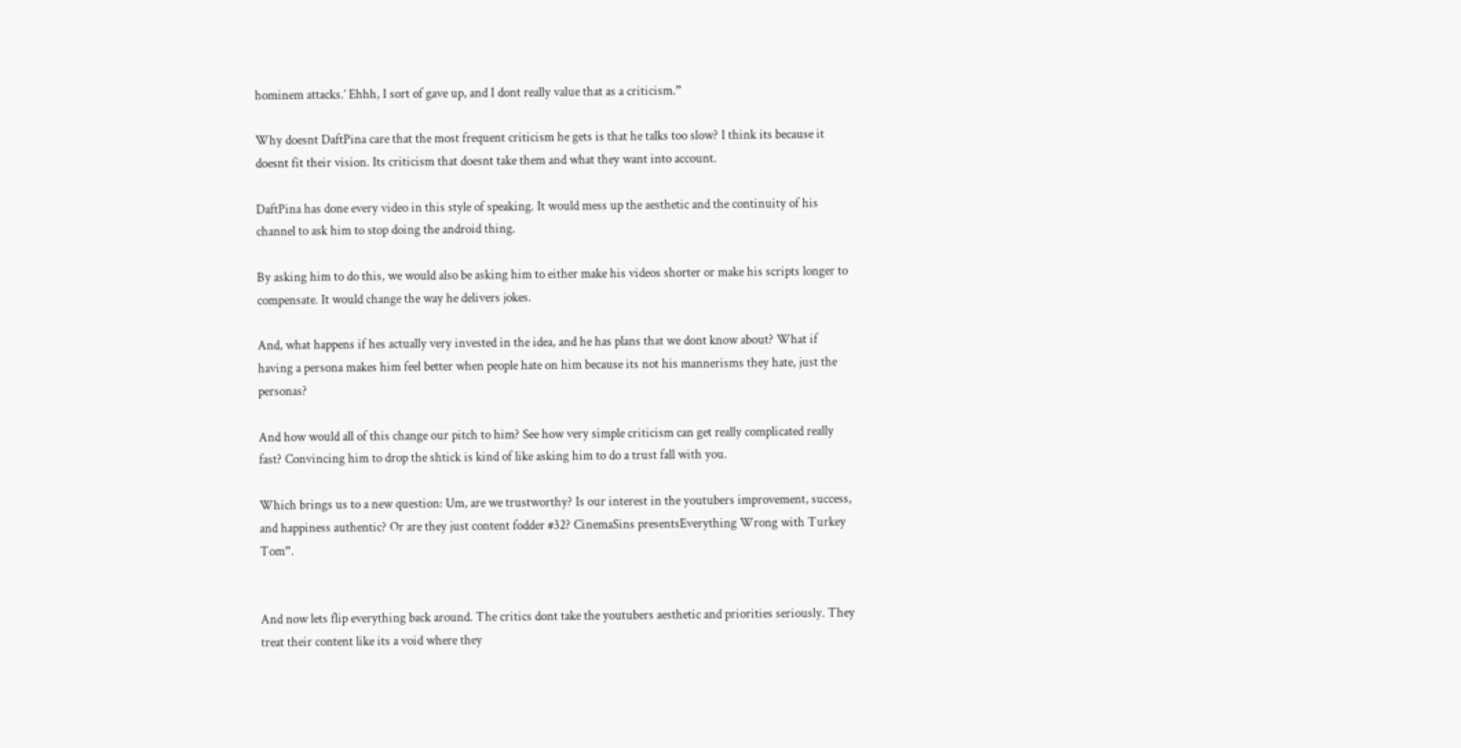hominem attacks.’ Ehhh, I sort of gave up, and I dont really value that as a criticism.”

Why doesnt DaftPina care that the most frequent criticism he gets is that he talks too slow? I think its because it doesnt fit their vision. Its criticism that doesnt take them and what they want into account.

DaftPina has done every video in this style of speaking. It would mess up the aesthetic and the continuity of his channel to ask him to stop doing the android thing.

By asking him to do this, we would also be asking him to either make his videos shorter or make his scripts longer to compensate. It would change the way he delivers jokes.

And, what happens if hes actually very invested in the idea, and he has plans that we dont know about? What if having a persona makes him feel better when people hate on him because its not his mannerisms they hate, just the personas?

And how would all of this change our pitch to him? See how very simple criticism can get really complicated really fast? Convincing him to drop the shtick is kind of like asking him to do a trust fall with you.

Which brings us to a new question: Um, are we trustworthy? Is our interest in the youtubers improvement, success, and happiness authentic? Or are they just content fodder #32? CinemaSins presentsEverything Wrong with Turkey Tom”.


And now lets flip everything back around. The critics dont take the youtubers aesthetic and priorities seriously. They treat their content like its a void where they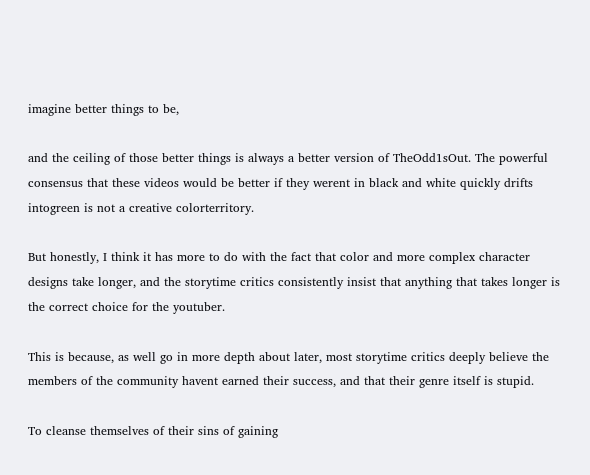imagine better things to be,

and the ceiling of those better things is always a better version of TheOdd1sOut. The powerful consensus that these videos would be better if they werent in black and white quickly drifts intogreen is not a creative colorterritory.

But honestly, I think it has more to do with the fact that color and more complex character designs take longer, and the storytime critics consistently insist that anything that takes longer is the correct choice for the youtuber.

This is because, as well go in more depth about later, most storytime critics deeply believe the members of the community havent earned their success, and that their genre itself is stupid.

To cleanse themselves of their sins of gaining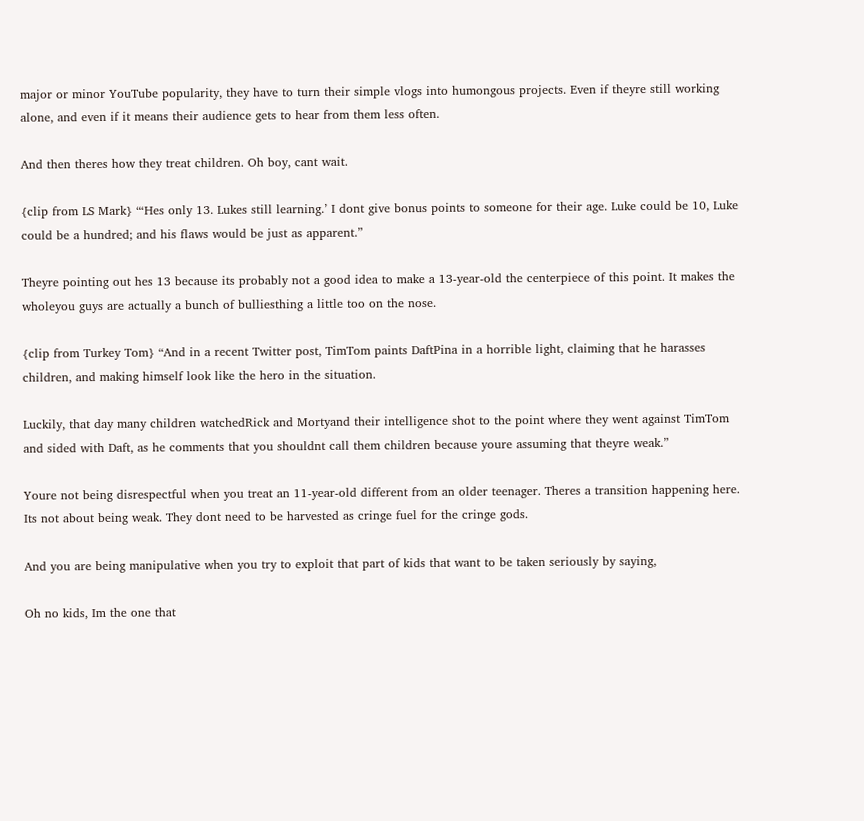major or minor YouTube popularity, they have to turn their simple vlogs into humongous projects. Even if theyre still working alone, and even if it means their audience gets to hear from them less often.

And then theres how they treat children. Oh boy, cant wait.

{clip from LS Mark} “‘Hes only 13. Lukes still learning.’ I dont give bonus points to someone for their age. Luke could be 10, Luke could be a hundred; and his flaws would be just as apparent.”

Theyre pointing out hes 13 because its probably not a good idea to make a 13-year-old the centerpiece of this point. It makes the wholeyou guys are actually a bunch of bulliesthing a little too on the nose.

{clip from Turkey Tom} “And in a recent Twitter post, TimTom paints DaftPina in a horrible light, claiming that he harasses children, and making himself look like the hero in the situation.

Luckily, that day many children watchedRick and Mortyand their intelligence shot to the point where they went against TimTom and sided with Daft, as he comments that you shouldnt call them children because youre assuming that theyre weak.”

Youre not being disrespectful when you treat an 11-year-old different from an older teenager. Theres a transition happening here. Its not about being weak. They dont need to be harvested as cringe fuel for the cringe gods.

And you are being manipulative when you try to exploit that part of kids that want to be taken seriously by saying,

Oh no kids, Im the one that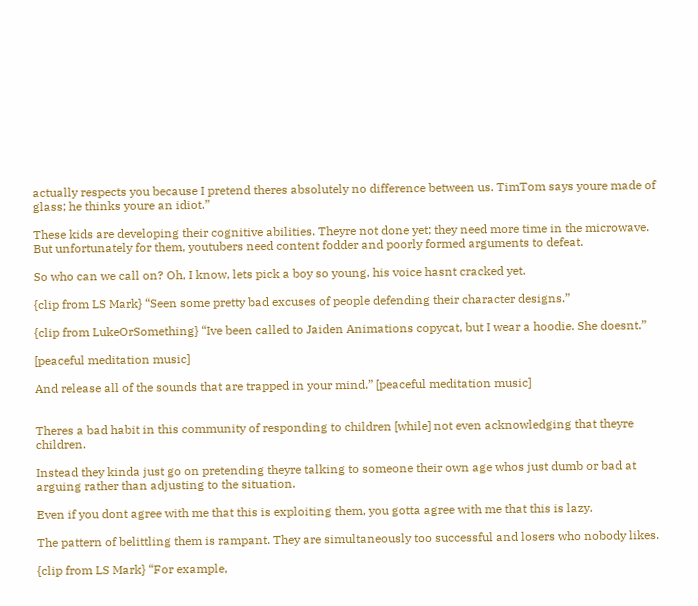actually respects you because I pretend theres absolutely no difference between us. TimTom says youre made of glass; he thinks youre an idiot.”

These kids are developing their cognitive abilities. Theyre not done yet; they need more time in the microwave. But unfortunately for them, youtubers need content fodder and poorly formed arguments to defeat.

So who can we call on? Oh, I know, lets pick a boy so young, his voice hasnt cracked yet.

{clip from LS Mark} “Seen some pretty bad excuses of people defending their character designs.”

{clip from LukeOrSomething} “Ive been called to Jaiden Animations copycat, but I wear a hoodie. She doesnt.”

[peaceful meditation music]

And release all of the sounds that are trapped in your mind.” [peaceful meditation music]


Theres a bad habit in this community of responding to children [while] not even acknowledging that theyre children.

Instead they kinda just go on pretending theyre talking to someone their own age whos just dumb or bad at arguing rather than adjusting to the situation.

Even if you dont agree with me that this is exploiting them, you gotta agree with me that this is lazy.

The pattern of belittling them is rampant. They are simultaneously too successful and losers who nobody likes.

{clip from LS Mark} “For example,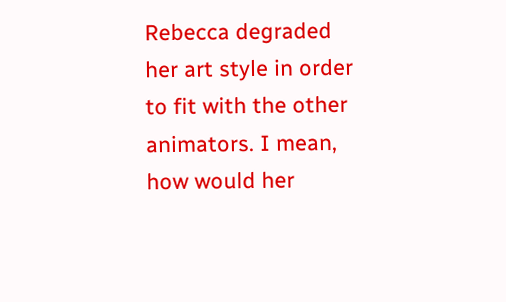Rebecca degraded her art style in order to fit with the other animators. I mean, how would her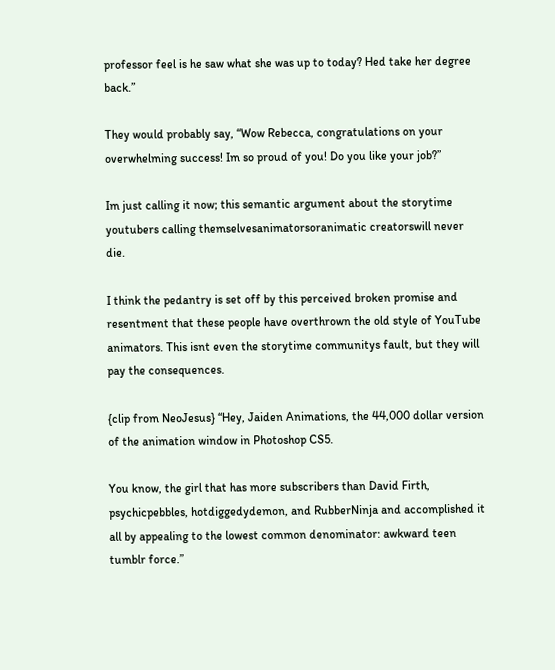professor feel is he saw what she was up to today? Hed take her degree back.”

They would probably say, “Wow Rebecca, congratulations on your overwhelming success! Im so proud of you! Do you like your job?”

Im just calling it now; this semantic argument about the storytime youtubers calling themselvesanimatorsoranimatic creatorswill never die.

I think the pedantry is set off by this perceived broken promise and resentment that these people have overthrown the old style of YouTube animators. This isnt even the storytime communitys fault, but they will pay the consequences.

{clip from NeoJesus} “Hey, Jaiden Animations, the 44,000 dollar version of the animation window in Photoshop CS5.

You know, the girl that has more subscribers than David Firth, psychicpebbles, hotdiggedydemon, and RubberNinja and accomplished it all by appealing to the lowest common denominator: awkward teen tumblr force.”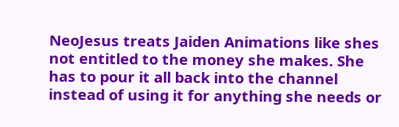NeoJesus treats Jaiden Animations like shes not entitled to the money she makes. She has to pour it all back into the channel instead of using it for anything she needs or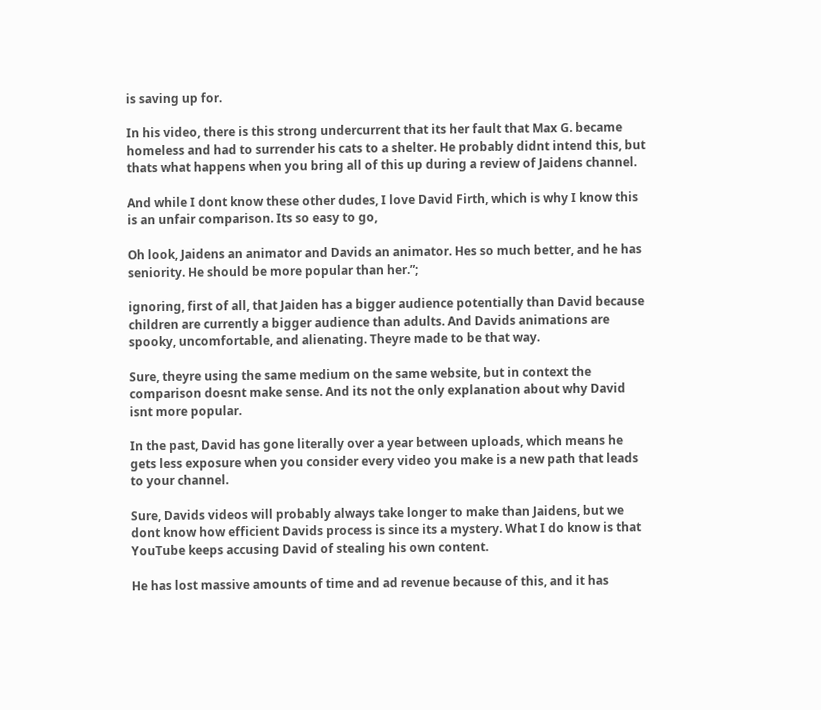is saving up for.

In his video, there is this strong undercurrent that its her fault that Max G. became homeless and had to surrender his cats to a shelter. He probably didnt intend this, but thats what happens when you bring all of this up during a review of Jaidens channel.

And while I dont know these other dudes, I love David Firth, which is why I know this is an unfair comparison. Its so easy to go,

Oh look, Jaidens an animator and Davids an animator. Hes so much better, and he has seniority. He should be more popular than her.”;

ignoring, first of all, that Jaiden has a bigger audience potentially than David because children are currently a bigger audience than adults. And Davids animations are spooky, uncomfortable, and alienating. Theyre made to be that way.

Sure, theyre using the same medium on the same website, but in context the comparison doesnt make sense. And its not the only explanation about why David isnt more popular.

In the past, David has gone literally over a year between uploads, which means he gets less exposure when you consider every video you make is a new path that leads to your channel.

Sure, Davids videos will probably always take longer to make than Jaidens, but we dont know how efficient Davids process is since its a mystery. What I do know is that YouTube keeps accusing David of stealing his own content.

He has lost massive amounts of time and ad revenue because of this, and it has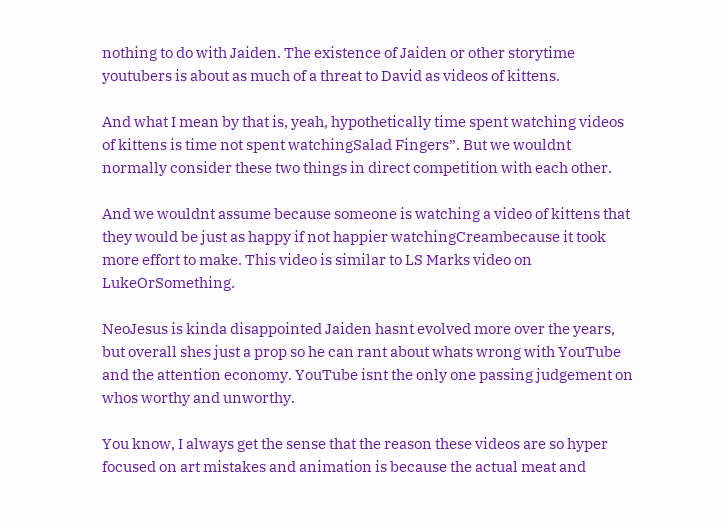nothing to do with Jaiden. The existence of Jaiden or other storytime youtubers is about as much of a threat to David as videos of kittens.

And what I mean by that is, yeah, hypothetically time spent watching videos of kittens is time not spent watchingSalad Fingers”. But we wouldnt normally consider these two things in direct competition with each other.

And we wouldnt assume because someone is watching a video of kittens that they would be just as happy if not happier watchingCreambecause it took more effort to make. This video is similar to LS Marks video on LukeOrSomething.

NeoJesus is kinda disappointed Jaiden hasnt evolved more over the years, but overall shes just a prop so he can rant about whats wrong with YouTube and the attention economy. YouTube isnt the only one passing judgement on whos worthy and unworthy.

You know, I always get the sense that the reason these videos are so hyper focused on art mistakes and animation is because the actual meat and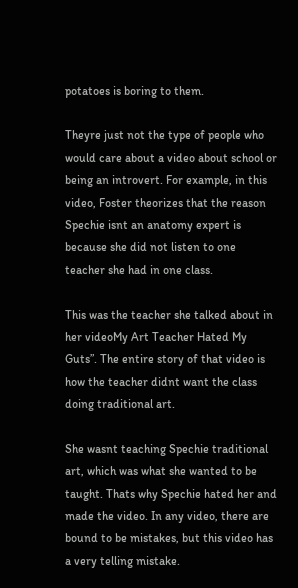potatoes is boring to them.

Theyre just not the type of people who would care about a video about school or being an introvert. For example, in this video, Foster theorizes that the reason Spechie isnt an anatomy expert is because she did not listen to one teacher she had in one class.

This was the teacher she talked about in her videoMy Art Teacher Hated My Guts”. The entire story of that video is how the teacher didnt want the class doing traditional art.

She wasnt teaching Spechie traditional art, which was what she wanted to be taught. Thats why Spechie hated her and made the video. In any video, there are bound to be mistakes, but this video has a very telling mistake.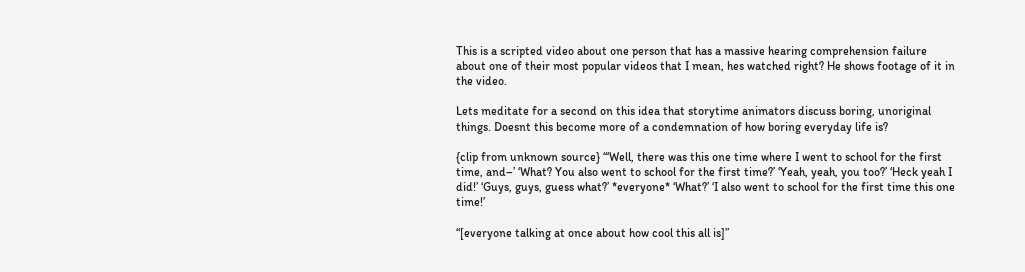This is a scripted video about one person that has a massive hearing comprehension failure about one of their most popular videos that I mean, hes watched right? He shows footage of it in the video.

Lets meditate for a second on this idea that storytime animators discuss boring, unoriginal things. Doesnt this become more of a condemnation of how boring everyday life is?

{clip from unknown source} “‘Well, there was this one time where I went to school for the first time, and–’ ‘What? You also went to school for the first time?’ ‘Yeah, yeah, you too?’ ‘Heck yeah I did!’ ‘Guys, guys, guess what?’ *everyone* ‘What?’ ‘I also went to school for the first time this one time!’

“[everyone talking at once about how cool this all is]”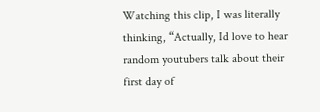Watching this clip, I was literally thinking, “Actually, Id love to hear random youtubers talk about their first day of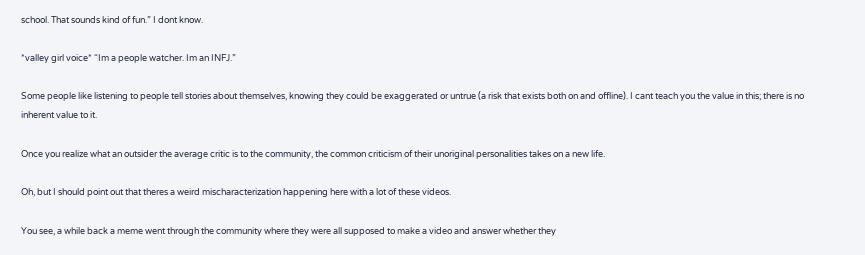school. That sounds kind of fun.” I dont know.

*valley girl voice* “Im a people watcher. Im an INFJ.”

Some people like listening to people tell stories about themselves, knowing they could be exaggerated or untrue (a risk that exists both on and offline). I cant teach you the value in this; there is no inherent value to it.

Once you realize what an outsider the average critic is to the community, the common criticism of their unoriginal personalities takes on a new life.

Oh, but I should point out that theres a weird mischaracterization happening here with a lot of these videos.

You see, a while back a meme went through the community where they were all supposed to make a video and answer whether they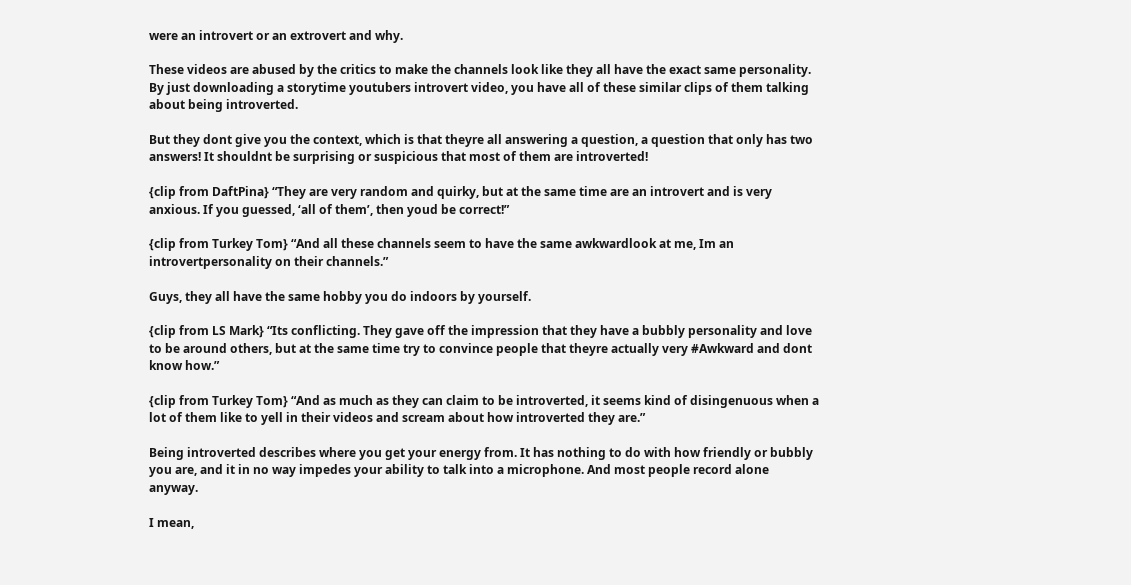were an introvert or an extrovert and why.

These videos are abused by the critics to make the channels look like they all have the exact same personality. By just downloading a storytime youtubers introvert video, you have all of these similar clips of them talking about being introverted.

But they dont give you the context, which is that theyre all answering a question, a question that only has two answers! It shouldnt be surprising or suspicious that most of them are introverted!

{clip from DaftPina} “They are very random and quirky, but at the same time are an introvert and is very anxious. If you guessed, ‘all of them’, then youd be correct!”

{clip from Turkey Tom} “And all these channels seem to have the same awkwardlook at me, Im an introvertpersonality on their channels.”

Guys, they all have the same hobby you do indoors by yourself.

{clip from LS Mark} “Its conflicting. They gave off the impression that they have a bubbly personality and love to be around others, but at the same time try to convince people that theyre actually very #Awkward and dont know how.”

{clip from Turkey Tom} “And as much as they can claim to be introverted, it seems kind of disingenuous when a lot of them like to yell in their videos and scream about how introverted they are.”

Being introverted describes where you get your energy from. It has nothing to do with how friendly or bubbly you are, and it in no way impedes your ability to talk into a microphone. And most people record alone anyway.

I mean,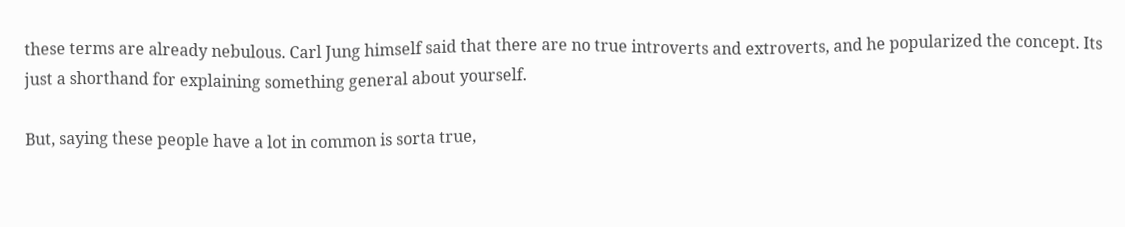these terms are already nebulous. Carl Jung himself said that there are no true introverts and extroverts, and he popularized the concept. Its just a shorthand for explaining something general about yourself.

But, saying these people have a lot in common is sorta true,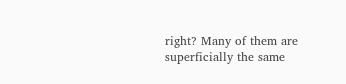right? Many of them are superficially the same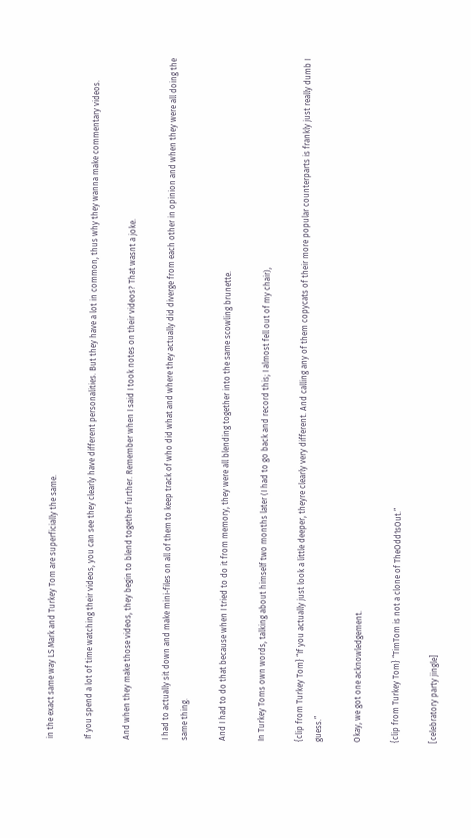in the exact same way LS Mark and Turkey Tom are superficially the same.

If you spend a lot of time watching their videos, you can see they clearly have different personalities. But they have a lot in common, thus why they wanna make commentary videos.

And when they make those videos, they begin to blend together further. Remember when I said I took notes on their videos? That wasnt a joke.

I had to actually sit down and make mini-files on all of them to keep track of who did what and where they actually did diverge from each other in opinion and when they were all doing the same thing.

And I had to do that because when I tried to do it from memory, they were all blending together into the same scowling brunette.

In Turkey Toms own words, talking about himself two months later (I had to go back and record this; I almost fell out of my chair),

{clip from Turkey Tom} “If you actually just look a little deeper, theyre clearly very different. And calling any of them copycats of their more popular counterparts is frankly just really dumb I guess.”

Okay, we got one acknowledgement.

{clip from Turkey Tom} “TimTom is not a clone of TheOdd1sOut.”

[celebratory party jingle]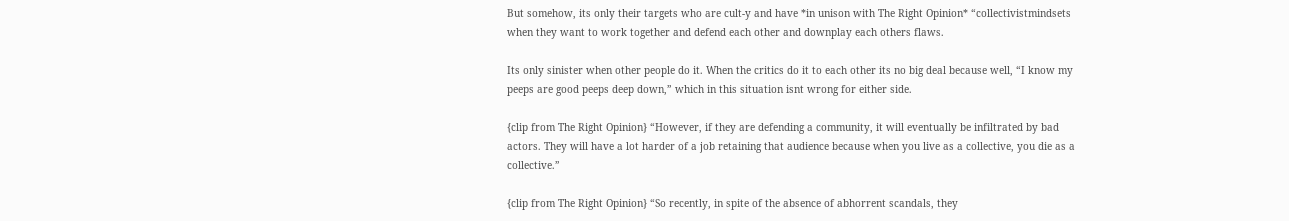But somehow, its only their targets who are cult-y and have *in unison with The Right Opinion* “collectivistmindsets when they want to work together and defend each other and downplay each others flaws.

Its only sinister when other people do it. When the critics do it to each other its no big deal because well, “I know my peeps are good peeps deep down,” which in this situation isnt wrong for either side.

{clip from The Right Opinion} “However, if they are defending a community, it will eventually be infiltrated by bad actors. They will have a lot harder of a job retaining that audience because when you live as a collective, you die as a collective.”

{clip from The Right Opinion} “So recently, in spite of the absence of abhorrent scandals, they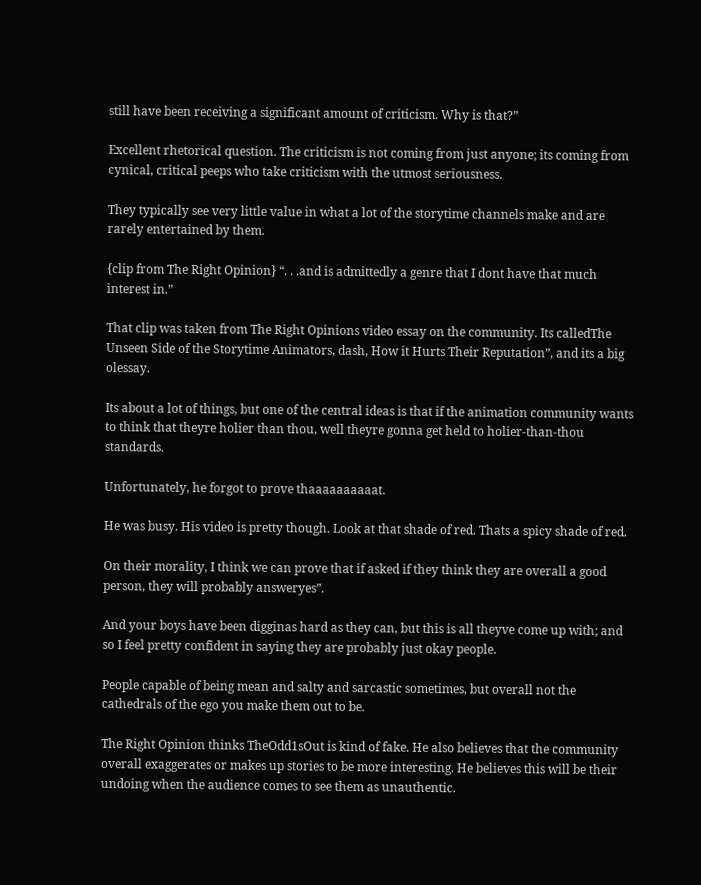still have been receiving a significant amount of criticism. Why is that?”

Excellent rhetorical question. The criticism is not coming from just anyone; its coming from cynical, critical peeps who take criticism with the utmost seriousness.

They typically see very little value in what a lot of the storytime channels make and are rarely entertained by them.

{clip from The Right Opinion} “. . .and is admittedly a genre that I dont have that much interest in.”

That clip was taken from The Right Opinions video essay on the community. Its calledThe Unseen Side of the Storytime Animators, dash, How it Hurts Their Reputation”, and its a big olessay.

Its about a lot of things, but one of the central ideas is that if the animation community wants to think that theyre holier than thou, well theyre gonna get held to holier-than-thou standards.

Unfortunately, he forgot to prove thaaaaaaaaaat.

He was busy. His video is pretty though. Look at that shade of red. Thats a spicy shade of red.

On their morality, I think we can prove that if asked if they think they are overall a good person, they will probably answeryes”.

And your boys have been digginas hard as they can, but this is all theyve come up with; and so I feel pretty confident in saying they are probably just okay people.

People capable of being mean and salty and sarcastic sometimes, but overall not the cathedrals of the ego you make them out to be.

The Right Opinion thinks TheOdd1sOut is kind of fake. He also believes that the community overall exaggerates or makes up stories to be more interesting. He believes this will be their undoing when the audience comes to see them as unauthentic.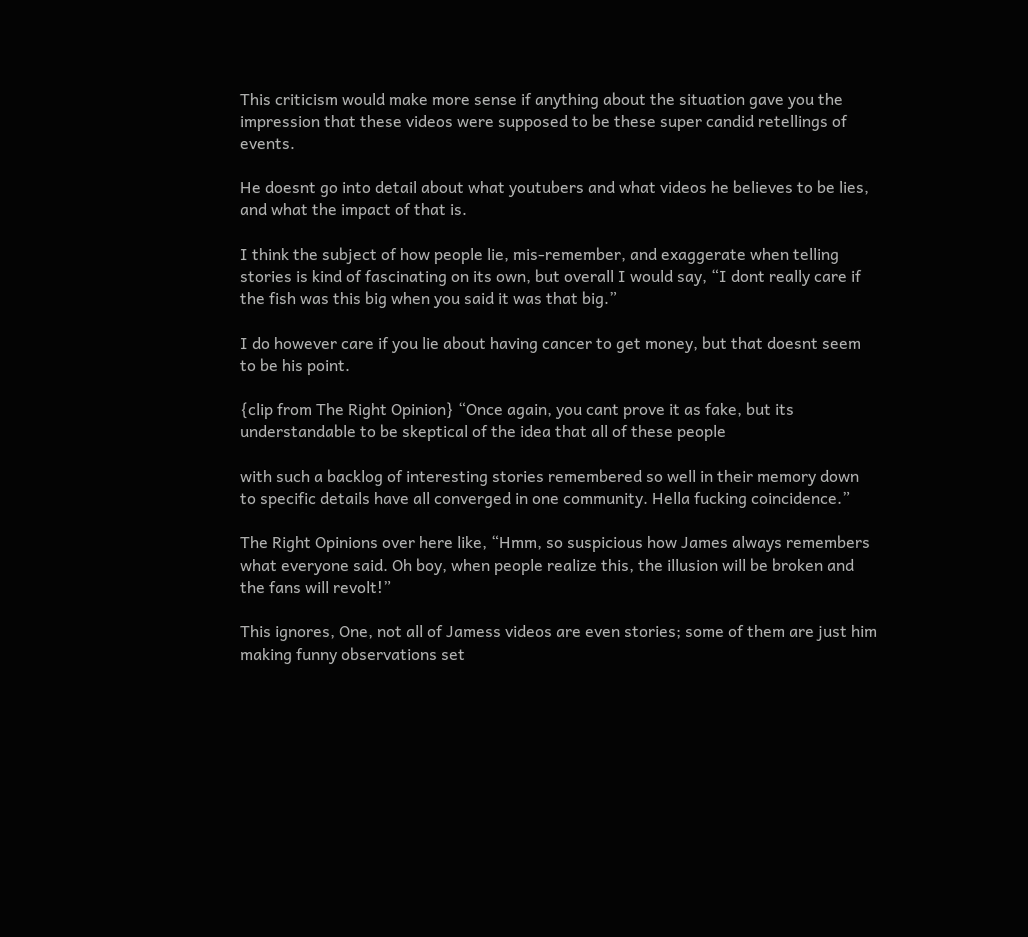This criticism would make more sense if anything about the situation gave you the impression that these videos were supposed to be these super candid retellings of events.

He doesnt go into detail about what youtubers and what videos he believes to be lies, and what the impact of that is.

I think the subject of how people lie, mis-remember, and exaggerate when telling stories is kind of fascinating on its own, but overall I would say, “I dont really care if the fish was this big when you said it was that big.”

I do however care if you lie about having cancer to get money, but that doesnt seem to be his point.

{clip from The Right Opinion} “Once again, you cant prove it as fake, but its understandable to be skeptical of the idea that all of these people

with such a backlog of interesting stories remembered so well in their memory down to specific details have all converged in one community. Hella fucking coincidence.”

The Right Opinions over here like, “Hmm, so suspicious how James always remembers what everyone said. Oh boy, when people realize this, the illusion will be broken and the fans will revolt!”

This ignores, One, not all of Jamess videos are even stories; some of them are just him making funny observations set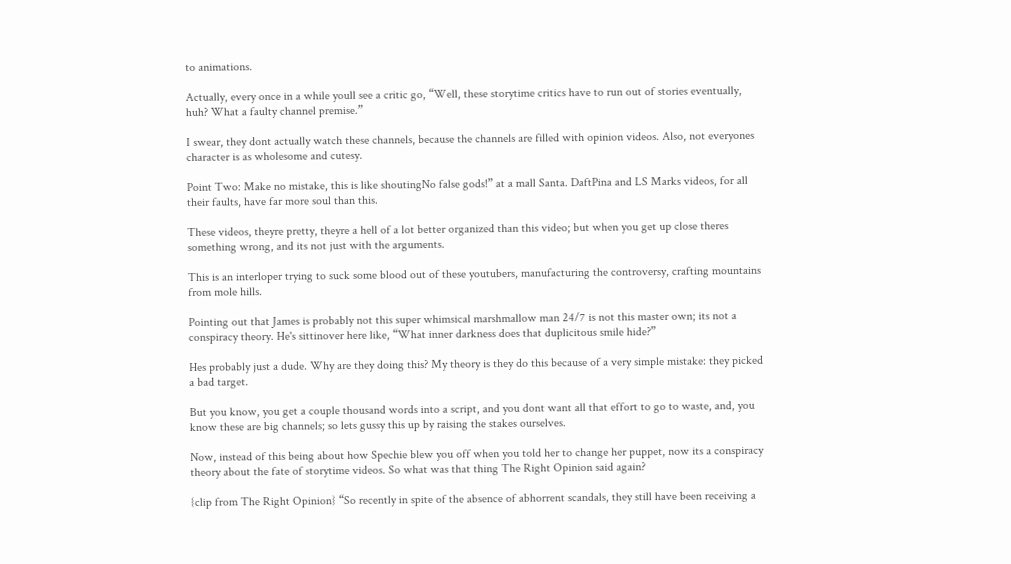to animations.

Actually, every once in a while youll see a critic go, “Well, these storytime critics have to run out of stories eventually, huh? What a faulty channel premise.”

I swear, they dont actually watch these channels, because the channels are filled with opinion videos. Also, not everyones character is as wholesome and cutesy.

Point Two: Make no mistake, this is like shoutingNo false gods!” at a mall Santa. DaftPina and LS Marks videos, for all their faults, have far more soul than this.

These videos, theyre pretty, theyre a hell of a lot better organized than this video; but when you get up close theres something wrong, and its not just with the arguments.

This is an interloper trying to suck some blood out of these youtubers, manufacturing the controversy, crafting mountains from mole hills.

Pointing out that James is probably not this super whimsical marshmallow man 24/7 is not this master own; its not a conspiracy theory. He's sittinover here like, “What inner darkness does that duplicitous smile hide?”

Hes probably just a dude. Why are they doing this? My theory is they do this because of a very simple mistake: they picked a bad target.

But you know, you get a couple thousand words into a script, and you dont want all that effort to go to waste, and, you know these are big channels; so lets gussy this up by raising the stakes ourselves.

Now, instead of this being about how Spechie blew you off when you told her to change her puppet, now its a conspiracy theory about the fate of storytime videos. So what was that thing The Right Opinion said again?

{clip from The Right Opinion} “So recently in spite of the absence of abhorrent scandals, they still have been receiving a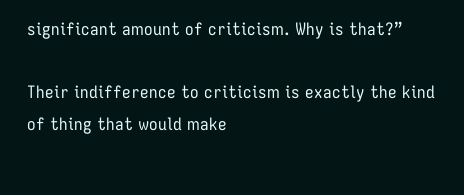significant amount of criticism. Why is that?”

Their indifference to criticism is exactly the kind of thing that would make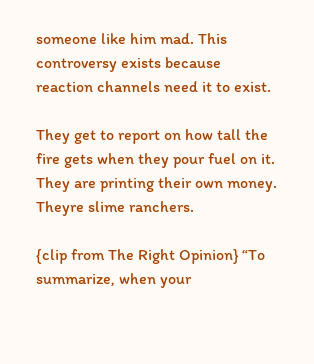someone like him mad. This controversy exists because reaction channels need it to exist.

They get to report on how tall the fire gets when they pour fuel on it. They are printing their own money. Theyre slime ranchers.

{clip from The Right Opinion} “To summarize, when your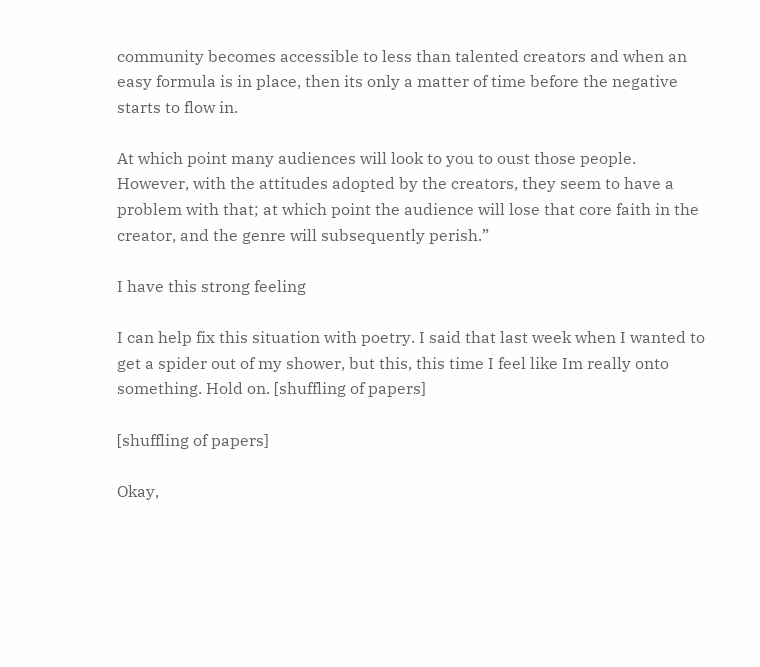community becomes accessible to less than talented creators and when an easy formula is in place, then its only a matter of time before the negative starts to flow in.

At which point many audiences will look to you to oust those people. However, with the attitudes adopted by the creators, they seem to have a problem with that; at which point the audience will lose that core faith in the creator, and the genre will subsequently perish.”

I have this strong feeling

I can help fix this situation with poetry. I said that last week when I wanted to get a spider out of my shower, but this, this time I feel like Im really onto something. Hold on. [shuffling of papers]

[shuffling of papers]

Okay,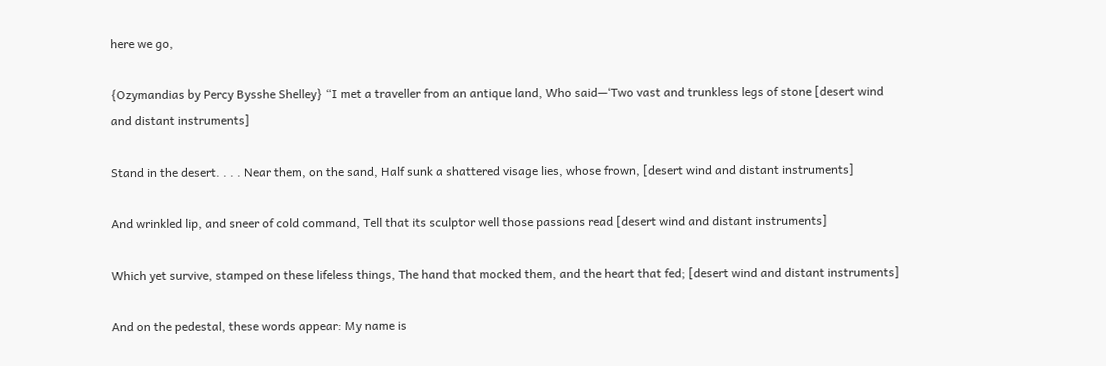here we go,

{Ozymandias by Percy Bysshe Shelley} “I met a traveller from an antique land, Who said—‘Two vast and trunkless legs of stone [desert wind and distant instruments]

Stand in the desert. . . . Near them, on the sand, Half sunk a shattered visage lies, whose frown, [desert wind and distant instruments]

And wrinkled lip, and sneer of cold command, Tell that its sculptor well those passions read [desert wind and distant instruments]

Which yet survive, stamped on these lifeless things, The hand that mocked them, and the heart that fed; [desert wind and distant instruments]

And on the pedestal, these words appear: My name is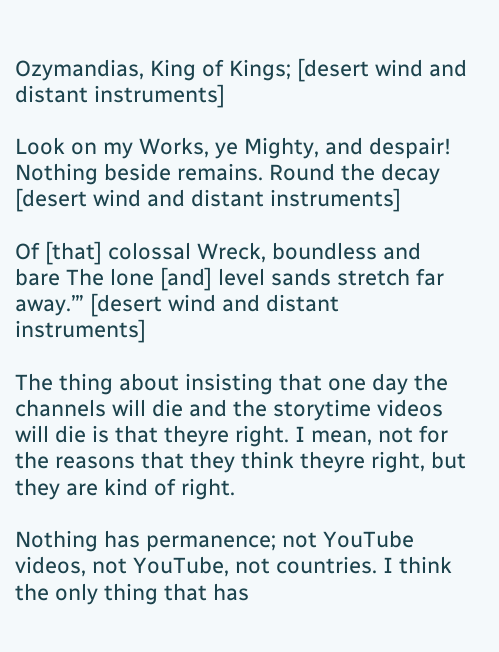Ozymandias, King of Kings; [desert wind and distant instruments]

Look on my Works, ye Mighty, and despair! Nothing beside remains. Round the decay [desert wind and distant instruments]

Of [that] colossal Wreck, boundless and bare The lone [and] level sands stretch far away.’” [desert wind and distant instruments]

The thing about insisting that one day the channels will die and the storytime videos will die is that theyre right. I mean, not for the reasons that they think theyre right, but they are kind of right.

Nothing has permanence; not YouTube videos, not YouTube, not countries. I think the only thing that has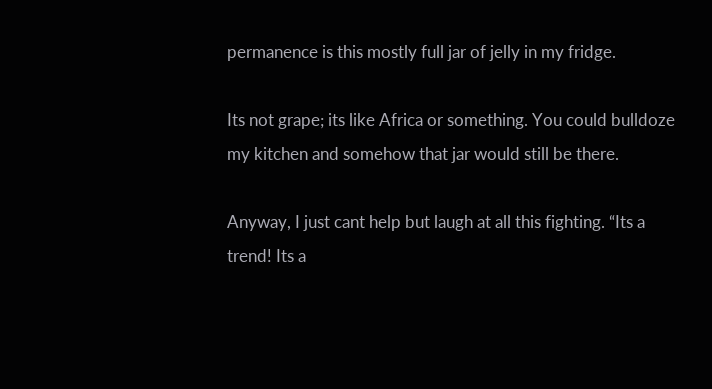permanence is this mostly full jar of jelly in my fridge.

Its not grape; its like Africa or something. You could bulldoze my kitchen and somehow that jar would still be there.

Anyway, I just cant help but laugh at all this fighting. “Its a trend! Its a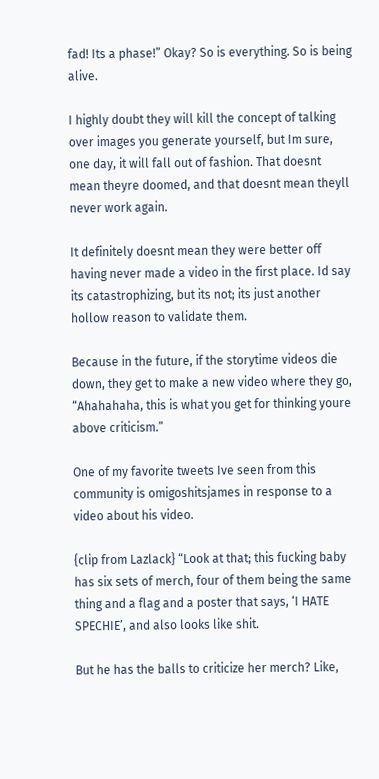fad! Its a phase!” Okay? So is everything. So is being alive.

I highly doubt they will kill the concept of talking over images you generate yourself, but Im sure, one day, it will fall out of fashion. That doesnt mean theyre doomed, and that doesnt mean theyll never work again.

It definitely doesnt mean they were better off having never made a video in the first place. Id say its catastrophizing, but its not; its just another hollow reason to validate them.

Because in the future, if the storytime videos die down, they get to make a new video where they go, “Ahahahaha, this is what you get for thinking youre above criticism.”

One of my favorite tweets Ive seen from this community is omigoshitsjames in response to a video about his video.

{clip from Lazlack} “Look at that; this fucking baby has six sets of merch, four of them being the same thing and a flag and a poster that says, ‘I HATE SPECHIE’, and also looks like shit.

But he has the balls to criticize her merch? Like,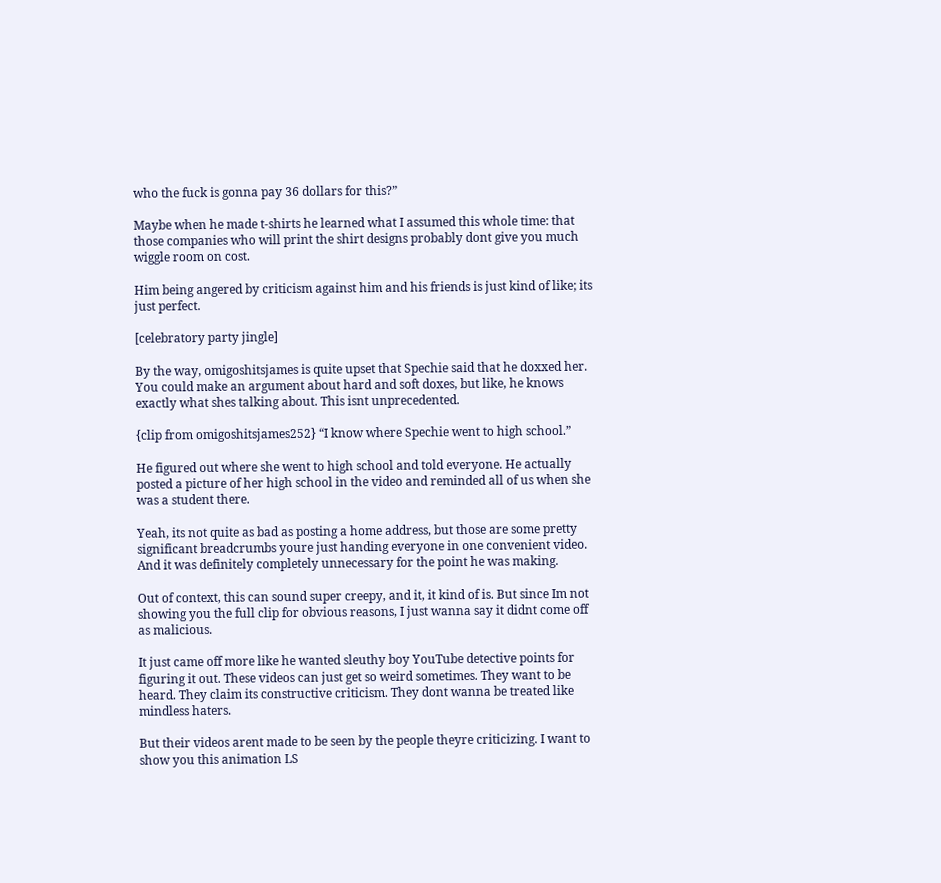who the fuck is gonna pay 36 dollars for this?”

Maybe when he made t-shirts he learned what I assumed this whole time: that those companies who will print the shirt designs probably dont give you much wiggle room on cost.

Him being angered by criticism against him and his friends is just kind of like; its just perfect.

[celebratory party jingle]

By the way, omigoshitsjames is quite upset that Spechie said that he doxxed her. You could make an argument about hard and soft doxes, but like, he knows exactly what shes talking about. This isnt unprecedented.

{clip from omigoshitsjames252} “I know where Spechie went to high school.”

He figured out where she went to high school and told everyone. He actually posted a picture of her high school in the video and reminded all of us when she was a student there.

Yeah, its not quite as bad as posting a home address, but those are some pretty significant breadcrumbs youre just handing everyone in one convenient video. And it was definitely completely unnecessary for the point he was making.

Out of context, this can sound super creepy, and it, it kind of is. But since Im not showing you the full clip for obvious reasons, I just wanna say it didnt come off as malicious.

It just came off more like he wanted sleuthy boy YouTube detective points for figuring it out. These videos can just get so weird sometimes. They want to be heard. They claim its constructive criticism. They dont wanna be treated like mindless haters.

But their videos arent made to be seen by the people theyre criticizing. I want to show you this animation LS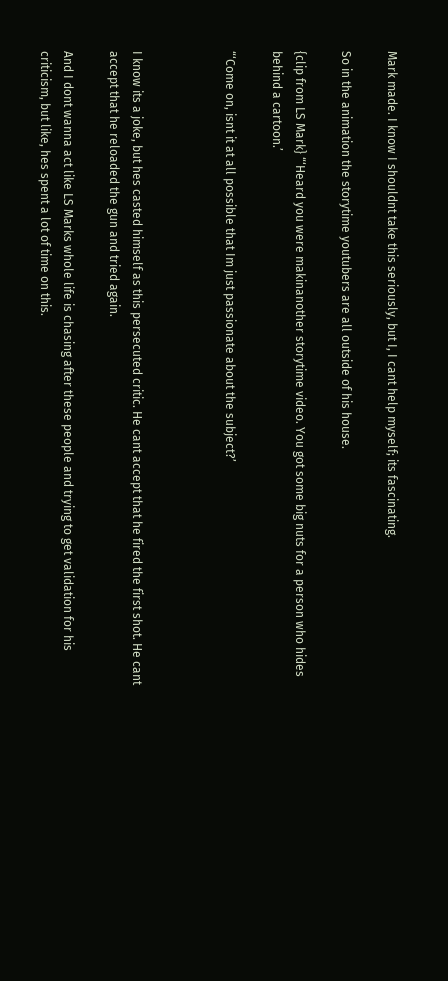Mark made. I know I shouldnt take this seriously, but I, I cant help myself; its fascinating.

So in the animation the storytime youtubers are all outside of his house.

{clip from LS Mark} “‘Heard you were makinanother storytime video. You got some big nuts for a person who hides behind a cartoon.’

“‘Come on, isnt it at all possible that Im just passionate about the subject?’



I know its a joke, but hes casted himself as this persecuted critic. He cant accept that he fired the first shot. He cant accept that he reloaded the gun and tried again.

And I dont wanna act like LS Marks whole life is chasing after these people and trying to get validation for his criticism, but like, hes spent a lot of time on this.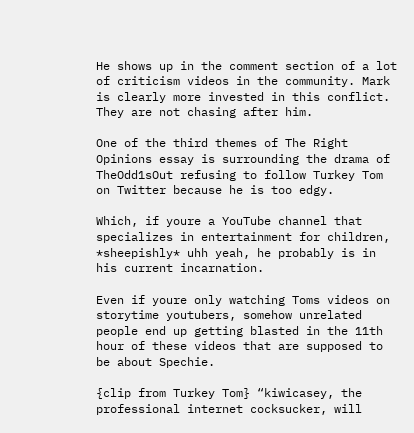He shows up in the comment section of a lot of criticism videos in the community. Mark is clearly more invested in this conflict. They are not chasing after him.

One of the third themes of The Right Opinions essay is surrounding the drama of TheOdd1sOut refusing to follow Turkey Tom on Twitter because he is too edgy.

Which, if youre a YouTube channel that specializes in entertainment for children, *sheepishly* uhh yeah, he probably is in his current incarnation.

Even if youre only watching Toms videos on storytime youtubers, somehow unrelated people end up getting blasted in the 11th hour of these videos that are supposed to be about Spechie.

{clip from Turkey Tom} “kiwicasey, the professional internet cocksucker, will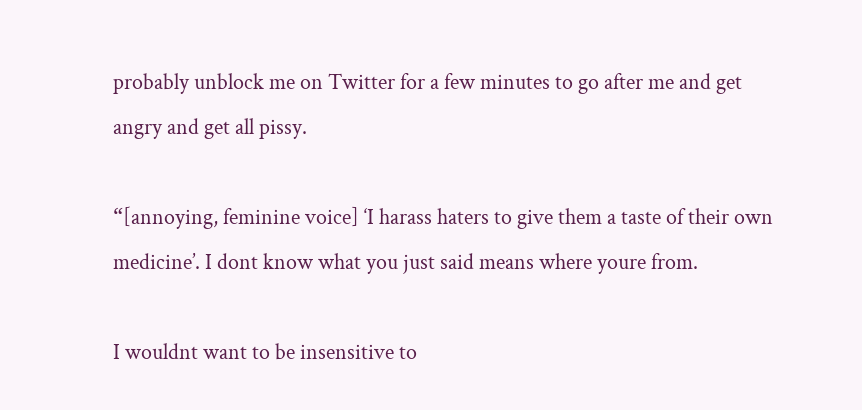probably unblock me on Twitter for a few minutes to go after me and get angry and get all pissy.

“[annoying, feminine voice] ‘I harass haters to give them a taste of their own medicine’. I dont know what you just said means where youre from.

I wouldnt want to be insensitive to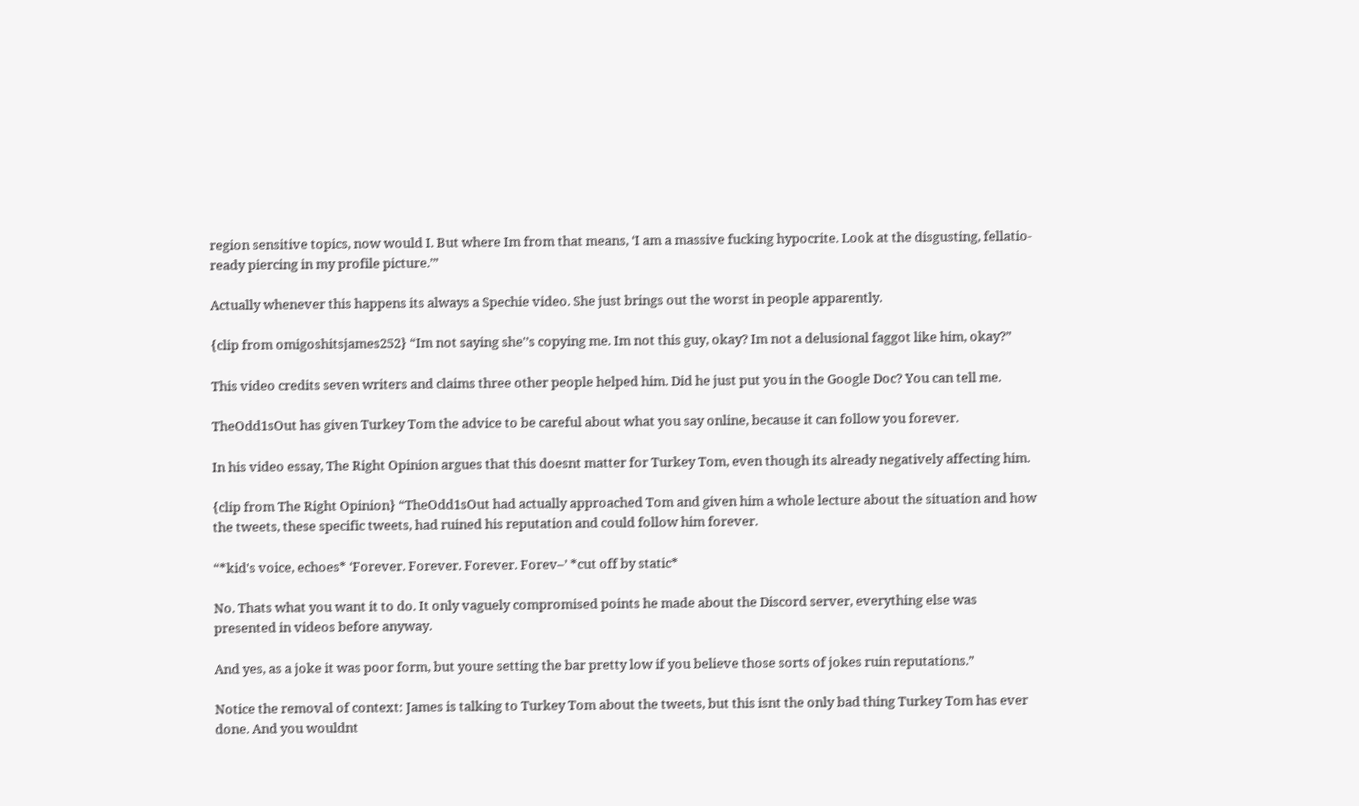region sensitive topics, now would I. But where Im from that means, ‘I am a massive fucking hypocrite. Look at the disgusting, fellatio-ready piercing in my profile picture.’”

Actually whenever this happens its always a Spechie video. She just brings out the worst in people apparently.

{clip from omigoshitsjames252} “Im not saying she'’s copying me. Im not this guy, okay? Im not a delusional faggot like him, okay?”

This video credits seven writers and claims three other people helped him. Did he just put you in the Google Doc? You can tell me.

TheOdd1sOut has given Turkey Tom the advice to be careful about what you say online, because it can follow you forever.

In his video essay, The Right Opinion argues that this doesnt matter for Turkey Tom, even though its already negatively affecting him.

{clip from The Right Opinion} “TheOdd1sOut had actually approached Tom and given him a whole lecture about the situation and how the tweets, these specific tweets, had ruined his reputation and could follow him forever.

“*kid's voice, echoes* ‘Forever. Forever. Forever. Forev–’ *cut off by static*

No. Thats what you want it to do. It only vaguely compromised points he made about the Discord server, everything else was presented in videos before anyway.

And yes, as a joke it was poor form, but youre setting the bar pretty low if you believe those sorts of jokes ruin reputations.”

Notice the removal of context: James is talking to Turkey Tom about the tweets, but this isnt the only bad thing Turkey Tom has ever done. And you wouldnt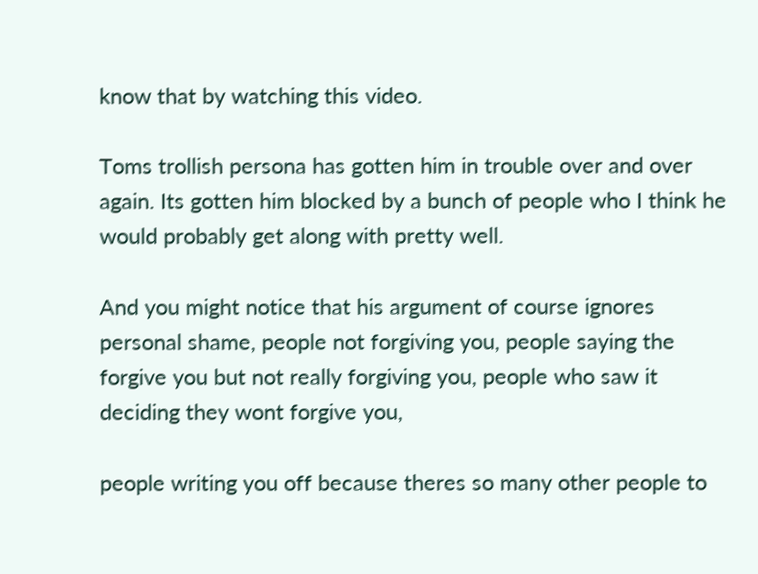know that by watching this video.

Toms trollish persona has gotten him in trouble over and over again. Its gotten him blocked by a bunch of people who I think he would probably get along with pretty well.

And you might notice that his argument of course ignores personal shame, people not forgiving you, people saying the forgive you but not really forgiving you, people who saw it deciding they wont forgive you,

people writing you off because theres so many other people to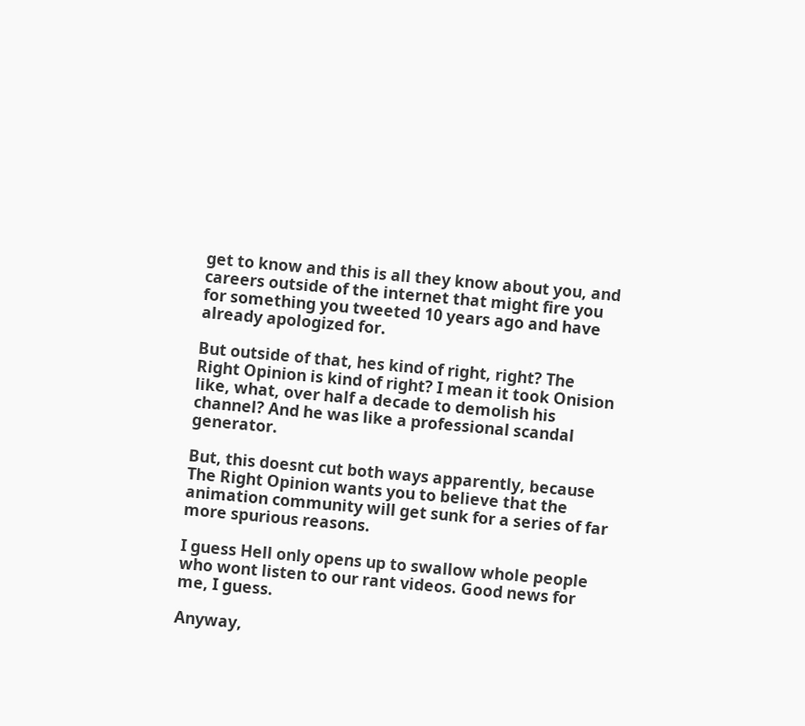get to know and this is all they know about you, and careers outside of the internet that might fire you for something you tweeted 10 years ago and have already apologized for.

But outside of that, hes kind of right, right? The Right Opinion is kind of right? I mean it took Onision like, what, over half a decade to demolish his channel? And he was like a professional scandal generator.

But, this doesnt cut both ways apparently, because The Right Opinion wants you to believe that the animation community will get sunk for a series of far more spurious reasons.

I guess Hell only opens up to swallow whole people who wont listen to our rant videos. Good news for me, I guess.

Anyway,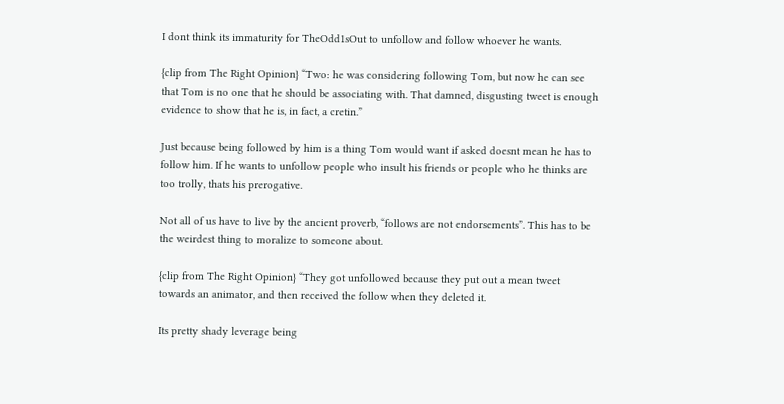I dont think its immaturity for TheOdd1sOut to unfollow and follow whoever he wants.

{clip from The Right Opinion} “Two: he was considering following Tom, but now he can see that Tom is no one that he should be associating with. That damned, disgusting tweet is enough evidence to show that he is, in fact, a cretin.”

Just because being followed by him is a thing Tom would want if asked doesnt mean he has to follow him. If he wants to unfollow people who insult his friends or people who he thinks are too trolly, thats his prerogative.

Not all of us have to live by the ancient proverb, “follows are not endorsements”. This has to be the weirdest thing to moralize to someone about.

{clip from The Right Opinion} “They got unfollowed because they put out a mean tweet towards an animator, and then received the follow when they deleted it.

Its pretty shady leverage being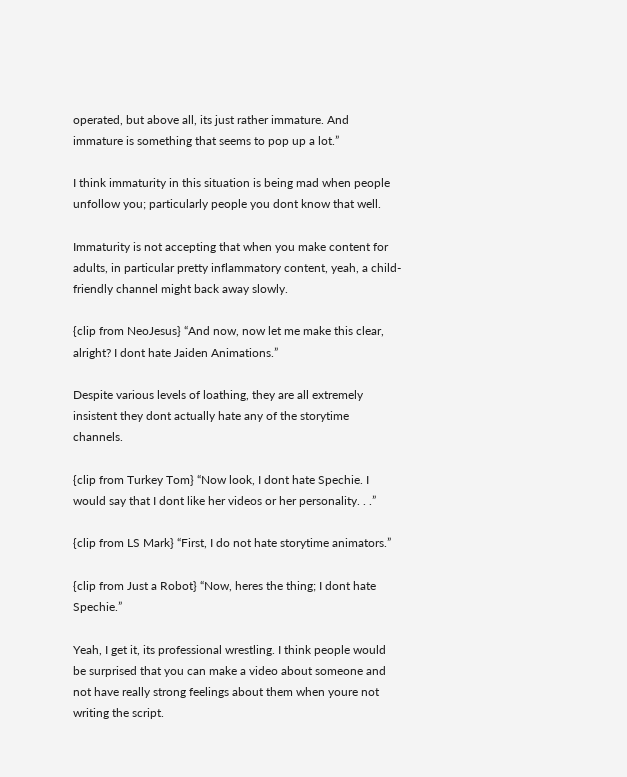operated, but above all, its just rather immature. And immature is something that seems to pop up a lot.”

I think immaturity in this situation is being mad when people unfollow you; particularly people you dont know that well.

Immaturity is not accepting that when you make content for adults, in particular pretty inflammatory content, yeah, a child-friendly channel might back away slowly.

{clip from NeoJesus} “And now, now let me make this clear, alright? I dont hate Jaiden Animations.”

Despite various levels of loathing, they are all extremely insistent they dont actually hate any of the storytime channels.

{clip from Turkey Tom} “Now look, I dont hate Spechie. I would say that I dont like her videos or her personality. . .”

{clip from LS Mark} “First, I do not hate storytime animators.”

{clip from Just a Robot} “Now, heres the thing; I dont hate Spechie.”

Yeah, I get it, its professional wrestling. I think people would be surprised that you can make a video about someone and not have really strong feelings about them when youre not writing the script.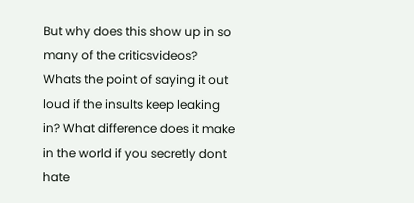But why does this show up in so many of the criticsvideos? Whats the point of saying it out loud if the insults keep leaking in? What difference does it make in the world if you secretly dont hate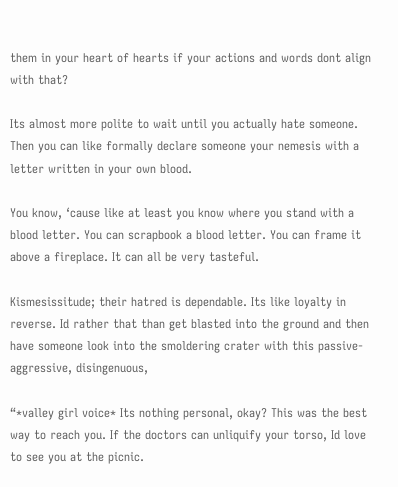them in your heart of hearts if your actions and words dont align with that?

Its almost more polite to wait until you actually hate someone. Then you can like formally declare someone your nemesis with a letter written in your own blood.

You know, ‘cause like at least you know where you stand with a blood letter. You can scrapbook a blood letter. You can frame it above a fireplace. It can all be very tasteful.

Kismesissitude; their hatred is dependable. Its like loyalty in reverse. Id rather that than get blasted into the ground and then have someone look into the smoldering crater with this passive-aggressive, disingenuous,

“*valley girl voice* Its nothing personal, okay? This was the best way to reach you. If the doctors can unliquify your torso, Id love to see you at the picnic.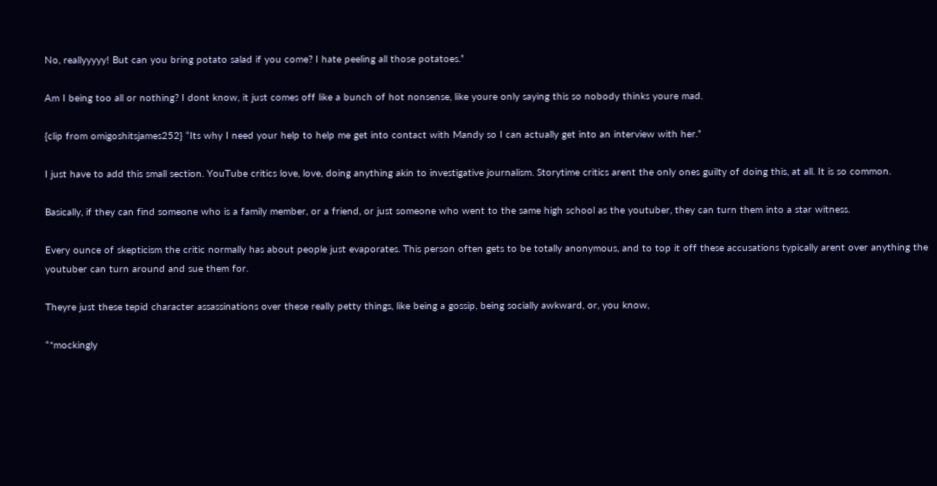No, reallyyyyy! But can you bring potato salad if you come? I hate peeling all those potatoes.”

Am I being too all or nothing? I dont know, it just comes off like a bunch of hot nonsense, like youre only saying this so nobody thinks youre mad.

{clip from omigoshitsjames252} “Its why I need your help to help me get into contact with Mandy so I can actually get into an interview with her.”

I just have to add this small section. YouTube critics love, love, doing anything akin to investigative journalism. Storytime critics arent the only ones guilty of doing this, at all. It is so common.

Basically, if they can find someone who is a family member, or a friend, or just someone who went to the same high school as the youtuber, they can turn them into a star witness.

Every ounce of skepticism the critic normally has about people just evaporates. This person often gets to be totally anonymous, and to top it off these accusations typically arent over anything the youtuber can turn around and sue them for.

Theyre just these tepid character assassinations over these really petty things, like being a gossip, being socially awkward, or, you know,

“*mockingly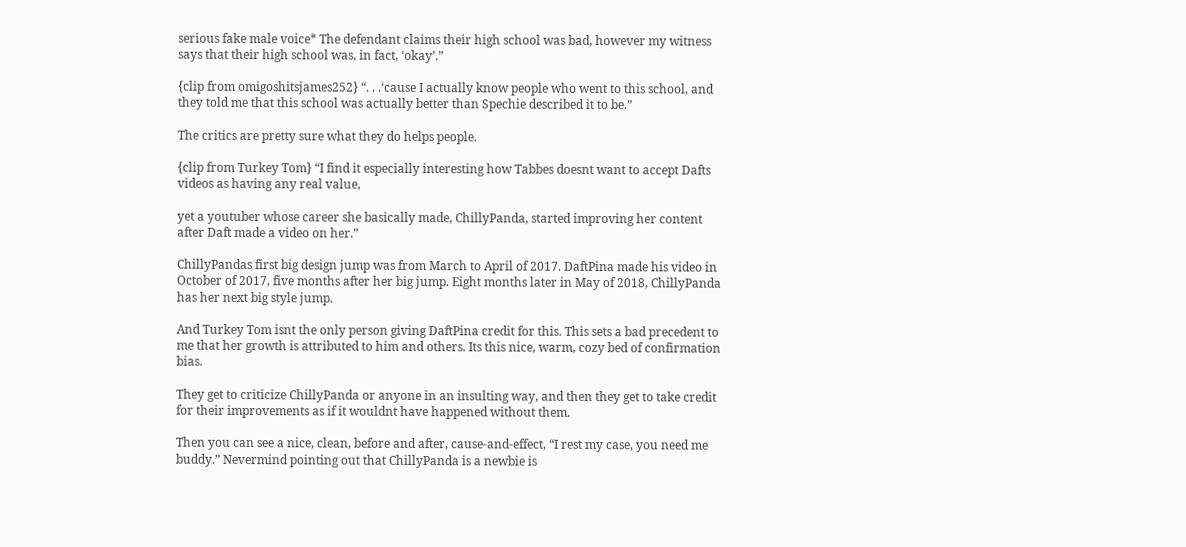serious fake male voice* The defendant claims their high school was bad, however my witness says that their high school was, in fact, ‘okay’.”

{clip from omigoshitsjames252} “. . .‘cause I actually know people who went to this school, and they told me that this school was actually better than Spechie described it to be.”

The critics are pretty sure what they do helps people.

{clip from Turkey Tom} “I find it especially interesting how Tabbes doesnt want to accept Dafts videos as having any real value,

yet a youtuber whose career she basically made, ChillyPanda, started improving her content after Daft made a video on her.”

ChillyPandas first big design jump was from March to April of 2017. DaftPina made his video in October of 2017, five months after her big jump. Eight months later in May of 2018, ChillyPanda has her next big style jump.

And Turkey Tom isnt the only person giving DaftPina credit for this. This sets a bad precedent to me that her growth is attributed to him and others. Its this nice, warm, cozy bed of confirmation bias.

They get to criticize ChillyPanda or anyone in an insulting way, and then they get to take credit for their improvements as if it wouldnt have happened without them.

Then you can see a nice, clean, before and after, cause-and-effect, “I rest my case, you need me buddy.” Nevermind pointing out that ChillyPanda is a newbie is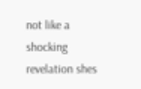not like a shocking revelation shes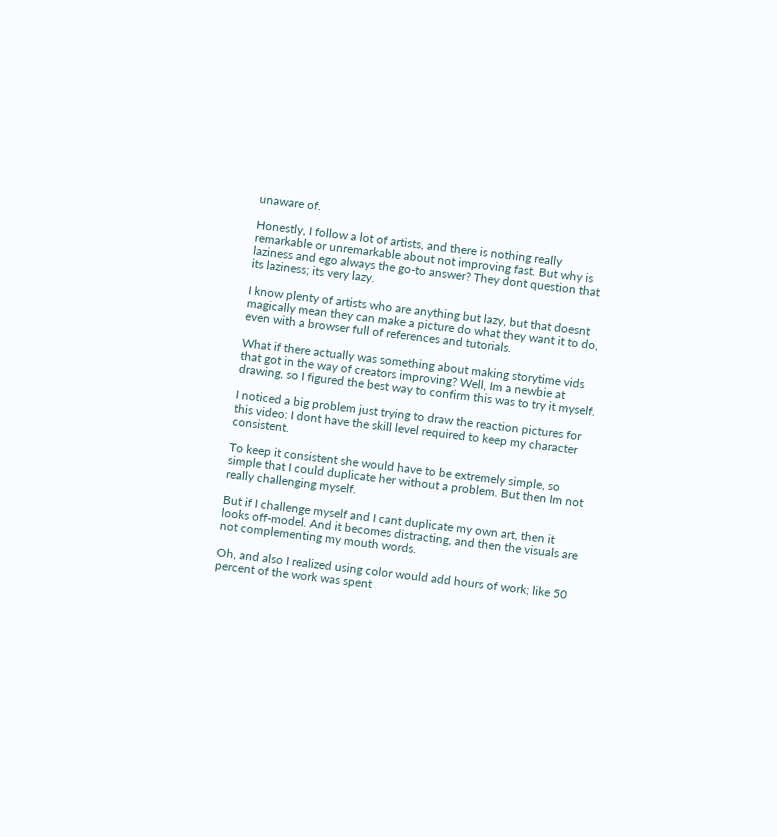unaware of.

Honestly, I follow a lot of artists, and there is nothing really remarkable or unremarkable about not improving fast. But why is laziness and ego always the go-to answer? They dont question that its laziness; its very lazy.

I know plenty of artists who are anything but lazy, but that doesnt magically mean they can make a picture do what they want it to do, even with a browser full of references and tutorials.

What if there actually was something about making storytime vids that got in the way of creators improving? Well, Im a newbie at drawing, so I figured the best way to confirm this was to try it myself.

I noticed a big problem just trying to draw the reaction pictures for this video: I dont have the skill level required to keep my character consistent.

To keep it consistent she would have to be extremely simple, so simple that I could duplicate her without a problem. But then Im not really challenging myself.

But if I challenge myself and I cant duplicate my own art, then it looks off-model. And it becomes distracting, and then the visuals are not complementing my mouth words.

Oh, and also I realized using color would add hours of work; like 50 percent of the work was spent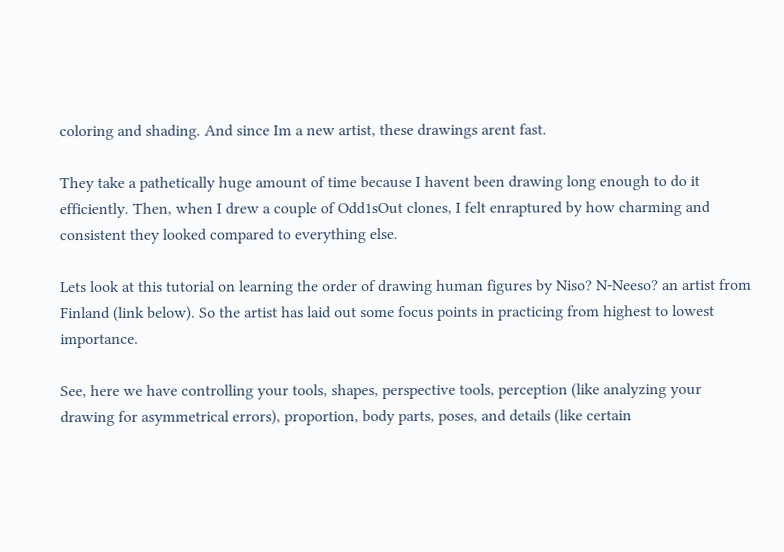coloring and shading. And since Im a new artist, these drawings arent fast.

They take a pathetically huge amount of time because I havent been drawing long enough to do it efficiently. Then, when I drew a couple of Odd1sOut clones, I felt enraptured by how charming and consistent they looked compared to everything else.

Lets look at this tutorial on learning the order of drawing human figures by Niso? N-Neeso? an artist from Finland (link below). So the artist has laid out some focus points in practicing from highest to lowest importance.

See, here we have controlling your tools, shapes, perspective tools, perception (like analyzing your drawing for asymmetrical errors), proportion, body parts, poses, and details (like certain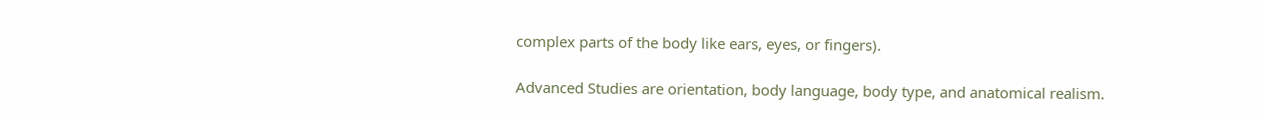complex parts of the body like ears, eyes, or fingers).

Advanced Studies are orientation, body language, body type, and anatomical realism.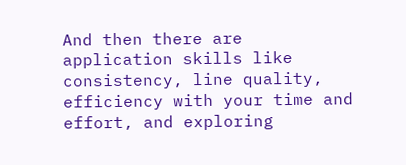And then there are application skills like consistency, line quality, efficiency with your time and effort, and exploring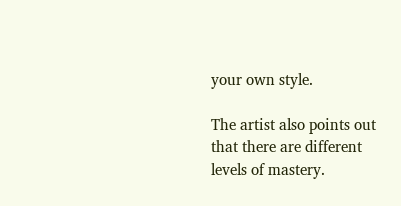your own style.

The artist also points out that there are different levels of mastery.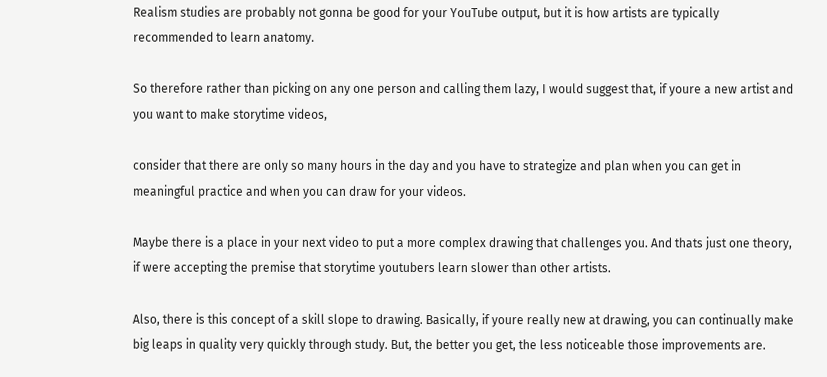Realism studies are probably not gonna be good for your YouTube output, but it is how artists are typically recommended to learn anatomy.

So therefore rather than picking on any one person and calling them lazy, I would suggest that, if youre a new artist and you want to make storytime videos,

consider that there are only so many hours in the day and you have to strategize and plan when you can get in meaningful practice and when you can draw for your videos.

Maybe there is a place in your next video to put a more complex drawing that challenges you. And thats just one theory, if were accepting the premise that storytime youtubers learn slower than other artists.

Also, there is this concept of a skill slope to drawing. Basically, if youre really new at drawing, you can continually make big leaps in quality very quickly through study. But, the better you get, the less noticeable those improvements are.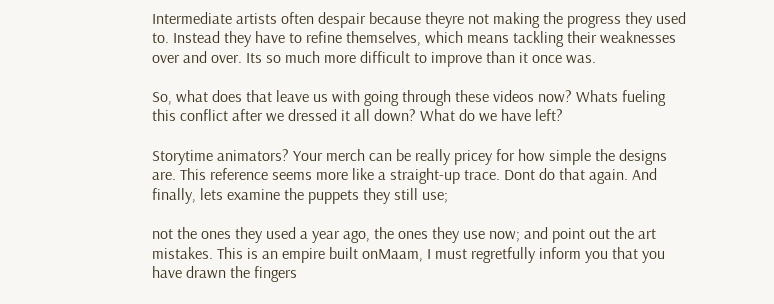Intermediate artists often despair because theyre not making the progress they used to. Instead they have to refine themselves, which means tackling their weaknesses over and over. Its so much more difficult to improve than it once was.

So, what does that leave us with going through these videos now? Whats fueling this conflict after we dressed it all down? What do we have left?

Storytime animators? Your merch can be really pricey for how simple the designs are. This reference seems more like a straight-up trace. Dont do that again. And finally, lets examine the puppets they still use;

not the ones they used a year ago, the ones they use now; and point out the art mistakes. This is an empire built onMaam, I must regretfully inform you that you have drawn the fingers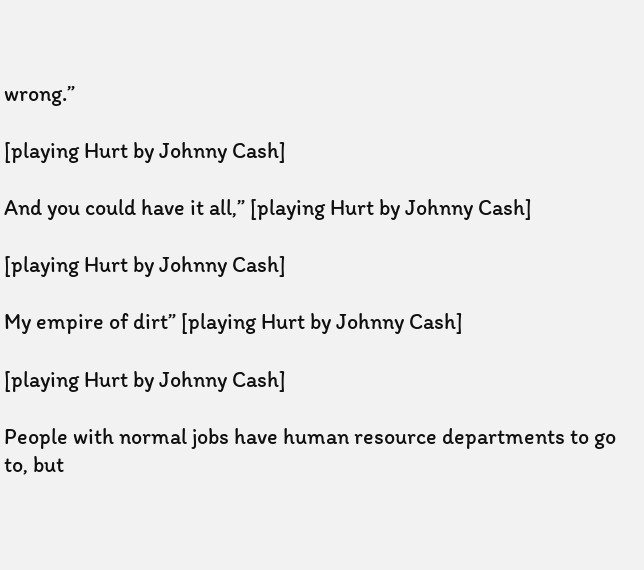wrong.”

[playing Hurt by Johnny Cash]

And you could have it all,” [playing Hurt by Johnny Cash]

[playing Hurt by Johnny Cash]

My empire of dirt” [playing Hurt by Johnny Cash]

[playing Hurt by Johnny Cash]

People with normal jobs have human resource departments to go to, but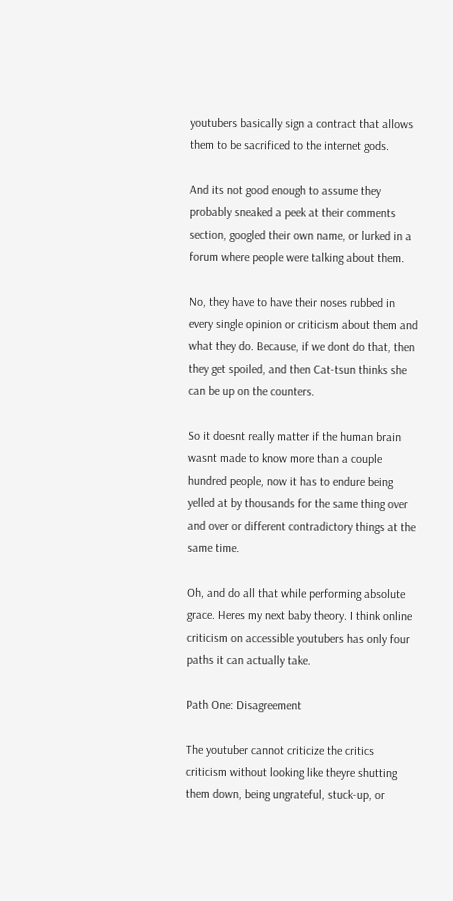youtubers basically sign a contract that allows them to be sacrificed to the internet gods.

And its not good enough to assume they probably sneaked a peek at their comments section, googled their own name, or lurked in a forum where people were talking about them.

No, they have to have their noses rubbed in every single opinion or criticism about them and what they do. Because, if we dont do that, then they get spoiled, and then Cat-tsun thinks she can be up on the counters.

So it doesnt really matter if the human brain wasnt made to know more than a couple hundred people, now it has to endure being yelled at by thousands for the same thing over and over or different contradictory things at the same time.

Oh, and do all that while performing absolute grace. Heres my next baby theory. I think online criticism on accessible youtubers has only four paths it can actually take.

Path One: Disagreement

The youtuber cannot criticize the critics criticism without looking like theyre shutting them down, being ungrateful, stuck-up, or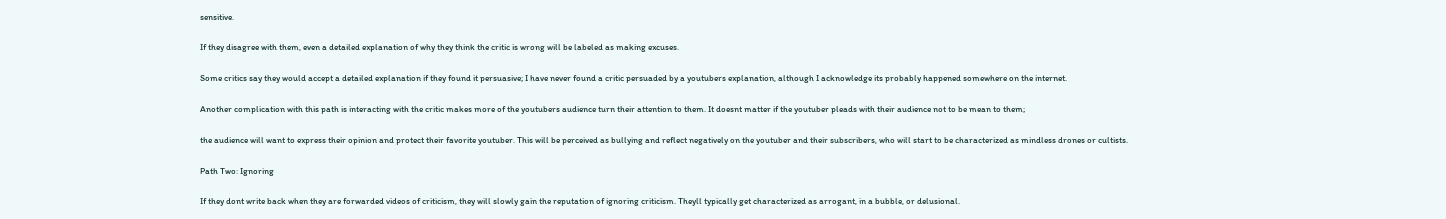sensitive.

If they disagree with them, even a detailed explanation of why they think the critic is wrong will be labeled as making excuses.

Some critics say they would accept a detailed explanation if they found it persuasive; I have never found a critic persuaded by a youtubers explanation, although I acknowledge its probably happened somewhere on the internet.

Another complication with this path is interacting with the critic makes more of the youtubers audience turn their attention to them. It doesnt matter if the youtuber pleads with their audience not to be mean to them;

the audience will want to express their opinion and protect their favorite youtuber. This will be perceived as bullying and reflect negatively on the youtuber and their subscribers, who will start to be characterized as mindless drones or cultists.

Path Two: Ignoring

If they dont write back when they are forwarded videos of criticism, they will slowly gain the reputation of ignoring criticism. Theyll typically get characterized as arrogant, in a bubble, or delusional.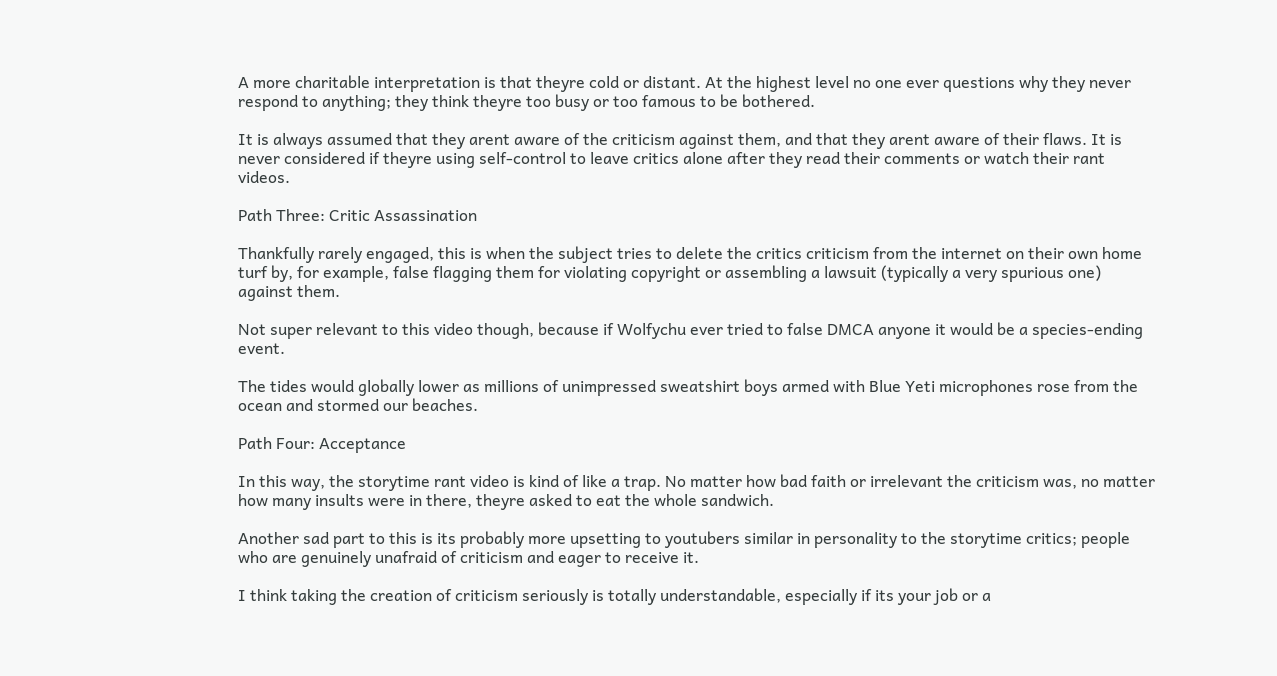A more charitable interpretation is that theyre cold or distant. At the highest level no one ever questions why they never respond to anything; they think theyre too busy or too famous to be bothered.

It is always assumed that they arent aware of the criticism against them, and that they arent aware of their flaws. It is never considered if theyre using self-control to leave critics alone after they read their comments or watch their rant videos.

Path Three: Critic Assassination

Thankfully rarely engaged, this is when the subject tries to delete the critics criticism from the internet on their own home turf by, for example, false flagging them for violating copyright or assembling a lawsuit (typically a very spurious one) against them.

Not super relevant to this video though, because if Wolfychu ever tried to false DMCA anyone it would be a species-ending event.

The tides would globally lower as millions of unimpressed sweatshirt boys armed with Blue Yeti microphones rose from the ocean and stormed our beaches.

Path Four: Acceptance

In this way, the storytime rant video is kind of like a trap. No matter how bad faith or irrelevant the criticism was, no matter how many insults were in there, theyre asked to eat the whole sandwich.

Another sad part to this is its probably more upsetting to youtubers similar in personality to the storytime critics; people who are genuinely unafraid of criticism and eager to receive it.

I think taking the creation of criticism seriously is totally understandable, especially if its your job or a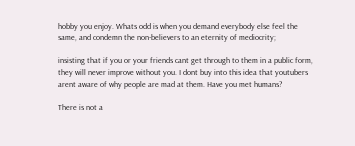hobby you enjoy. Whats odd is when you demand everybody else feel the same, and condemn the non-believers to an eternity of mediocrity;

insisting that if you or your friends cant get through to them in a public form, they will never improve without you. I dont buy into this idea that youtubers arent aware of why people are mad at them. Have you met humans?

There is not a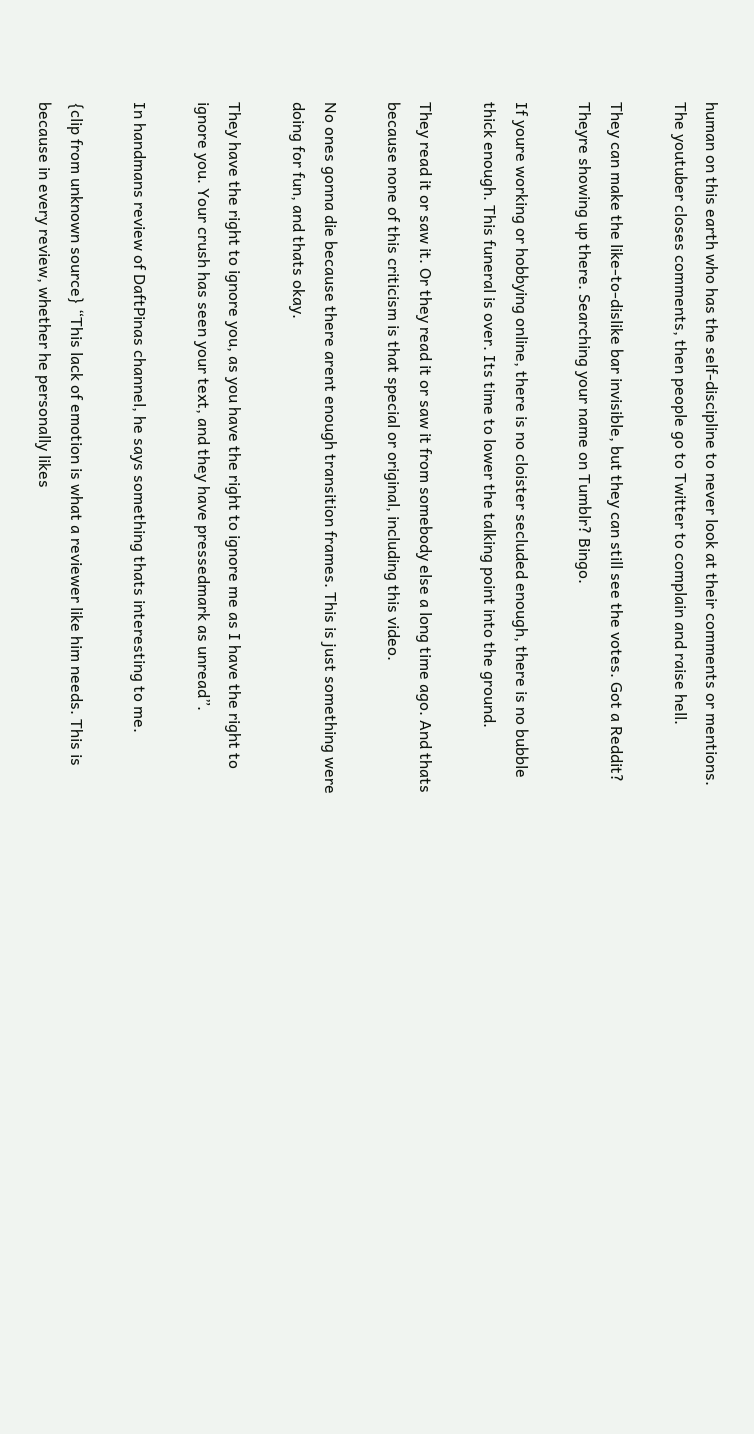human on this earth who has the self-discipline to never look at their comments or mentions. The youtuber closes comments, then people go to Twitter to complain and raise hell.

They can make the like-to-dislike bar invisible, but they can still see the votes. Got a Reddit? Theyre showing up there. Searching your name on Tumblr? Bingo.

If youre working or hobbying online, there is no cloister secluded enough, there is no bubble thick enough. This funeral is over. Its time to lower the talking point into the ground.

They read it or saw it. Or they read it or saw it from somebody else a long time ago. And thats because none of this criticism is that special or original, including this video.

No ones gonna die because there arent enough transition frames. This is just something were doing for fun, and thats okay.

They have the right to ignore you, as you have the right to ignore me as I have the right to ignore you. Your crush has seen your text, and they have pressedmark as unread”.

In handmans review of DaftPinas channel, he says something thats interesting to me.

{clip from unknown source} “This lack of emotion is what a reviewer like him needs. This is because in every review, whether he personally likes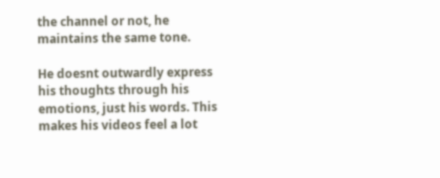the channel or not, he maintains the same tone.

He doesnt outwardly express his thoughts through his emotions, just his words. This makes his videos feel a lot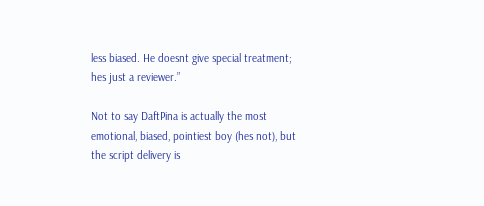less biased. He doesnt give special treatment; hes just a reviewer.”

Not to say DaftPina is actually the most emotional, biased, pointiest boy (hes not), but the script delivery is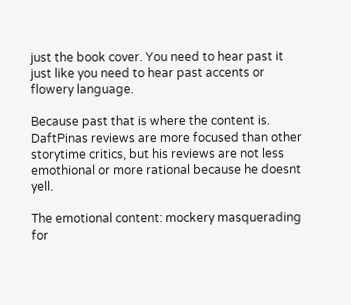just the book cover. You need to hear past it just like you need to hear past accents or flowery language.

Because past that is where the content is. DaftPinas reviews are more focused than other storytime critics, but his reviews are not less emothional or more rational because he doesnt yell.

The emotional content: mockery masquerading for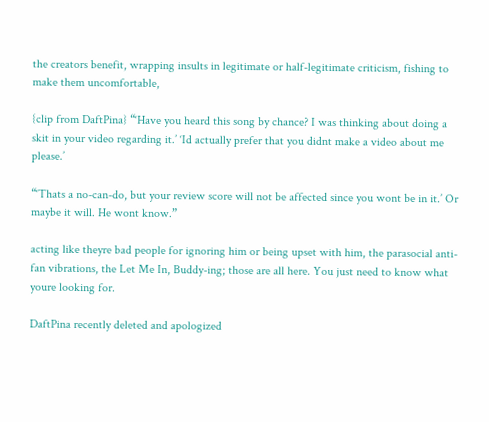the creators benefit, wrapping insults in legitimate or half-legitimate criticism, fishing to make them uncomfortable,

{clip from DaftPina} “‘Have you heard this song by chance? I was thinking about doing a skit in your video regarding it.’ ‘Id actually prefer that you didnt make a video about me please.’

“‘Thats a no-can-do, but your review score will not be affected since you wont be in it.’ Or maybe it will. He wont know.”

acting like theyre bad people for ignoring him or being upset with him, the parasocial anti-fan vibrations, the Let Me In, Buddy-ing; those are all here. You just need to know what youre looking for.

DaftPina recently deleted and apologized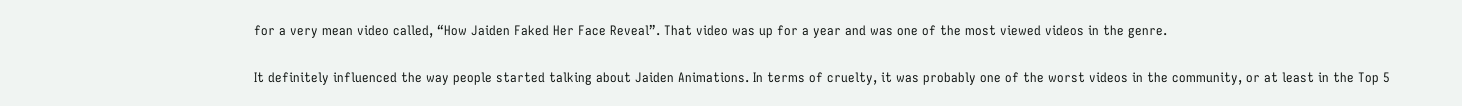for a very mean video called, “How Jaiden Faked Her Face Reveal”. That video was up for a year and was one of the most viewed videos in the genre.

It definitely influenced the way people started talking about Jaiden Animations. In terms of cruelty, it was probably one of the worst videos in the community, or at least in the Top 5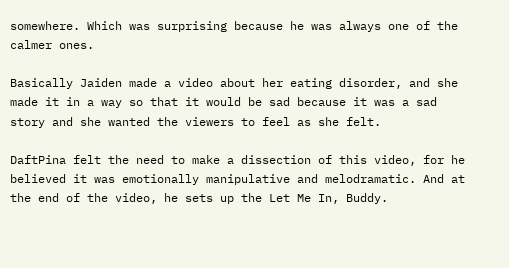somewhere. Which was surprising because he was always one of the calmer ones.

Basically Jaiden made a video about her eating disorder, and she made it in a way so that it would be sad because it was a sad story and she wanted the viewers to feel as she felt.

DaftPina felt the need to make a dissection of this video, for he believed it was emotionally manipulative and melodramatic. And at the end of the video, he sets up the Let Me In, Buddy.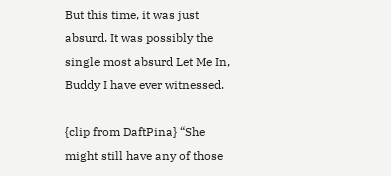But this time, it was just absurd. It was possibly the single most absurd Let Me In, Buddy I have ever witnessed.

{clip from DaftPina} “She might still have any of those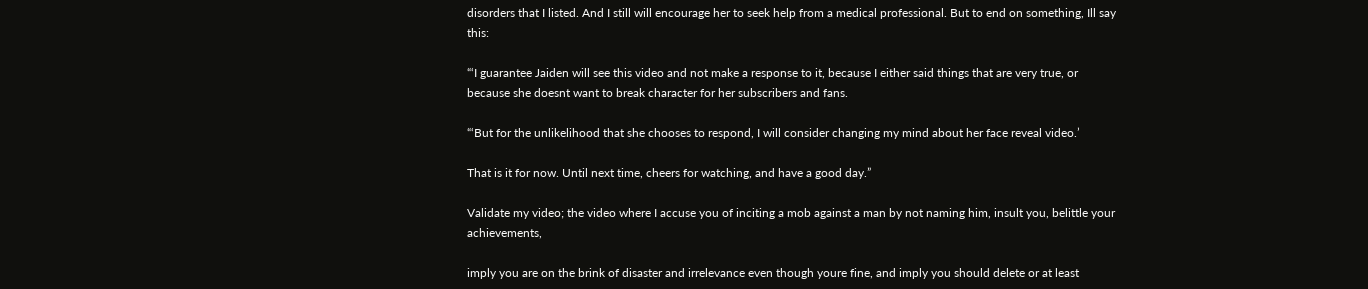disorders that I listed. And I still will encourage her to seek help from a medical professional. But to end on something, Ill say this:

“‘I guarantee Jaiden will see this video and not make a response to it, because I either said things that are very true, or because she doesnt want to break character for her subscribers and fans.

“‘But for the unlikelihood that she chooses to respond, I will consider changing my mind about her face reveal video.’

That is it for now. Until next time, cheers for watching, and have a good day.”

Validate my video; the video where I accuse you of inciting a mob against a man by not naming him, insult you, belittle your achievements,

imply you are on the brink of disaster and irrelevance even though youre fine, and imply you should delete or at least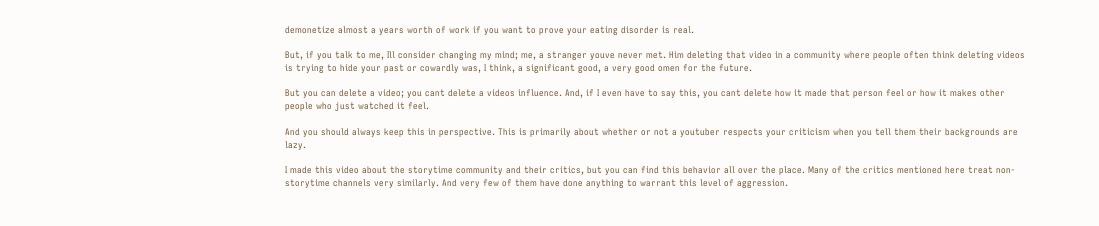demonetize almost a years worth of work if you want to prove your eating disorder is real.

But, if you talk to me, Ill consider changing my mind; me, a stranger youve never met. Him deleting that video in a community where people often think deleting videos is trying to hide your past or cowardly was, I think, a significant good, a very good omen for the future.

But you can delete a video; you cant delete a videos influence. And, if I even have to say this, you cant delete how it made that person feel or how it makes other people who just watched it feel.

And you should always keep this in perspective. This is primarily about whether or not a youtuber respects your criticism when you tell them their backgrounds are lazy.

I made this video about the storytime community and their critics, but you can find this behavior all over the place. Many of the critics mentioned here treat non-storytime channels very similarly. And very few of them have done anything to warrant this level of aggression.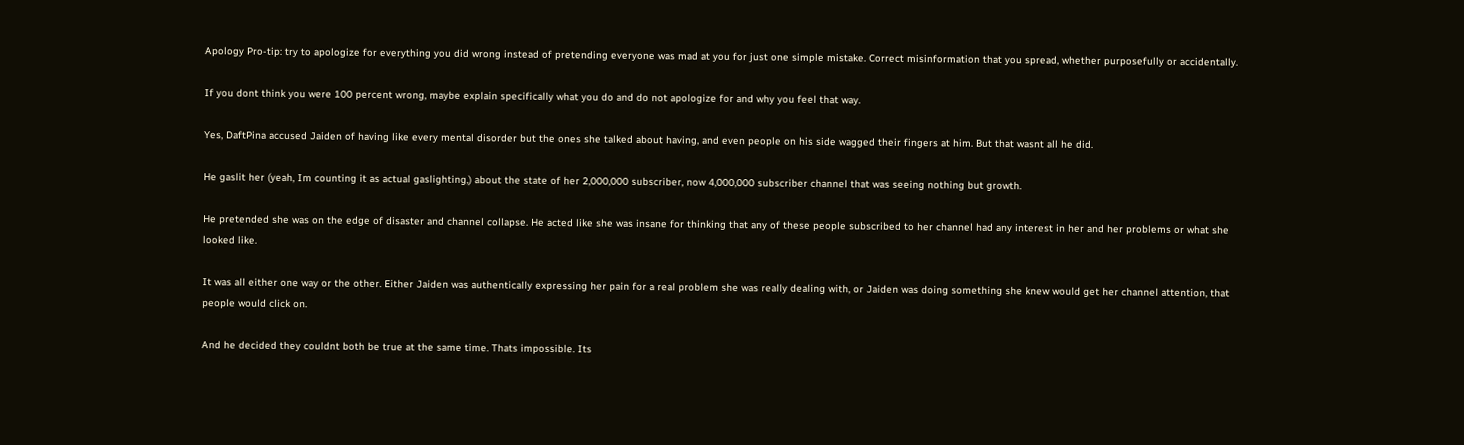Apology Pro-tip: try to apologize for everything you did wrong instead of pretending everyone was mad at you for just one simple mistake. Correct misinformation that you spread, whether purposefully or accidentally.

If you dont think you were 100 percent wrong, maybe explain specifically what you do and do not apologize for and why you feel that way.

Yes, DaftPina accused Jaiden of having like every mental disorder but the ones she talked about having, and even people on his side wagged their fingers at him. But that wasnt all he did.

He gaslit her (yeah, Im counting it as actual gaslighting,) about the state of her 2,000,000 subscriber, now 4,000,000 subscriber channel that was seeing nothing but growth.

He pretended she was on the edge of disaster and channel collapse. He acted like she was insane for thinking that any of these people subscribed to her channel had any interest in her and her problems or what she looked like.

It was all either one way or the other. Either Jaiden was authentically expressing her pain for a real problem she was really dealing with, or Jaiden was doing something she knew would get her channel attention, that people would click on.

And he decided they couldnt both be true at the same time. Thats impossible. Its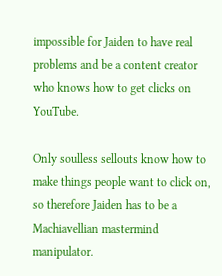impossible for Jaiden to have real problems and be a content creator who knows how to get clicks on YouTube.

Only soulless sellouts know how to make things people want to click on, so therefore Jaiden has to be a Machiavellian mastermind manipulator.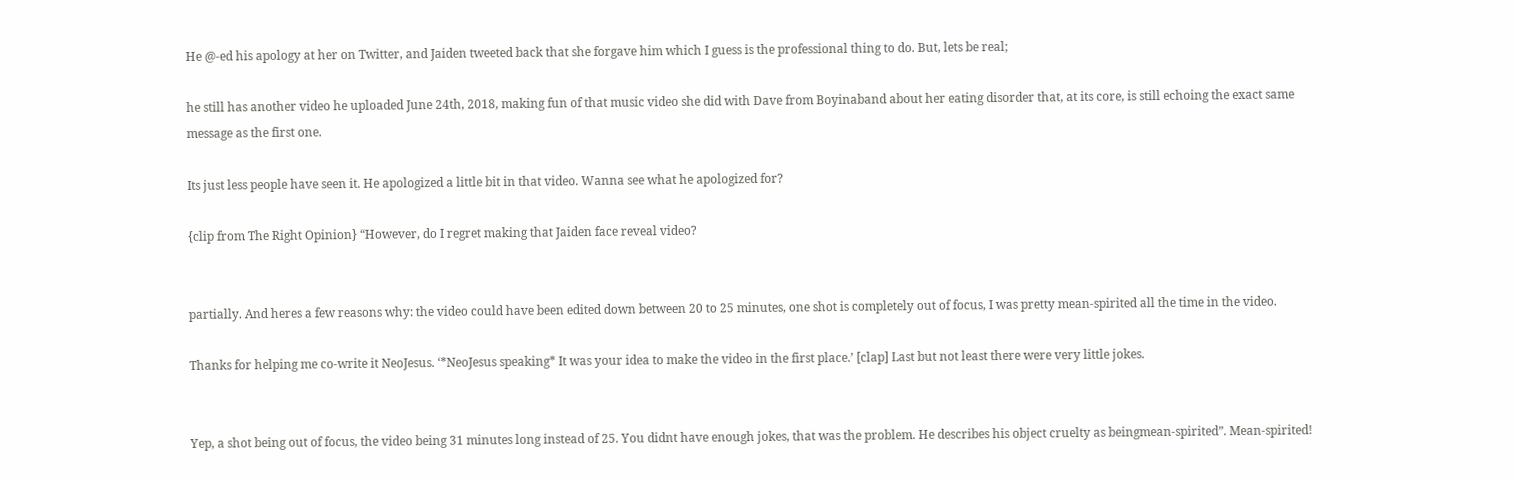He @-ed his apology at her on Twitter, and Jaiden tweeted back that she forgave him which I guess is the professional thing to do. But, lets be real;

he still has another video he uploaded June 24th, 2018, making fun of that music video she did with Dave from Boyinaband about her eating disorder that, at its core, is still echoing the exact same message as the first one.

Its just less people have seen it. He apologized a little bit in that video. Wanna see what he apologized for?

{clip from The Right Opinion} “However, do I regret making that Jaiden face reveal video?


partially. And heres a few reasons why: the video could have been edited down between 20 to 25 minutes, one shot is completely out of focus, I was pretty mean-spirited all the time in the video.

Thanks for helping me co-write it NeoJesus. ‘*NeoJesus speaking* It was your idea to make the video in the first place.’ [clap] Last but not least there were very little jokes.


Yep, a shot being out of focus, the video being 31 minutes long instead of 25. You didnt have enough jokes, that was the problem. He describes his object cruelty as beingmean-spirited”. Mean-spirited!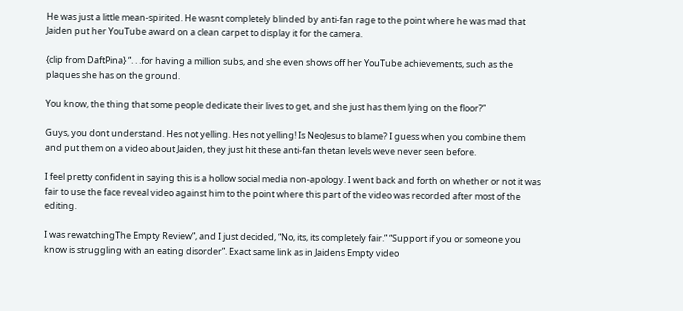He was just a little mean-spirited. He wasnt completely blinded by anti-fan rage to the point where he was mad that Jaiden put her YouTube award on a clean carpet to display it for the camera.

{clip from DaftPina} “. . .for having a million subs, and she even shows off her YouTube achievements, such as the plaques she has on the ground.

You know, the thing that some people dedicate their lives to get, and she just has them lying on the floor?”

Guys, you dont understand. Hes not yelling. Hes not yelling! Is NeoJesus to blame? I guess when you combine them and put them on a video about Jaiden, they just hit these anti-fan thetan levels weve never seen before.

I feel pretty confident in saying this is a hollow social media non-apology. I went back and forth on whether or not it was fair to use the face reveal video against him to the point where this part of the video was recorded after most of the editing.

I was rewatchingThe Empty Review”, and I just decided, “No, its, its completely fair.” “Support if you or someone you know is struggling with an eating disorder”. Exact same link as in Jaidens Empty video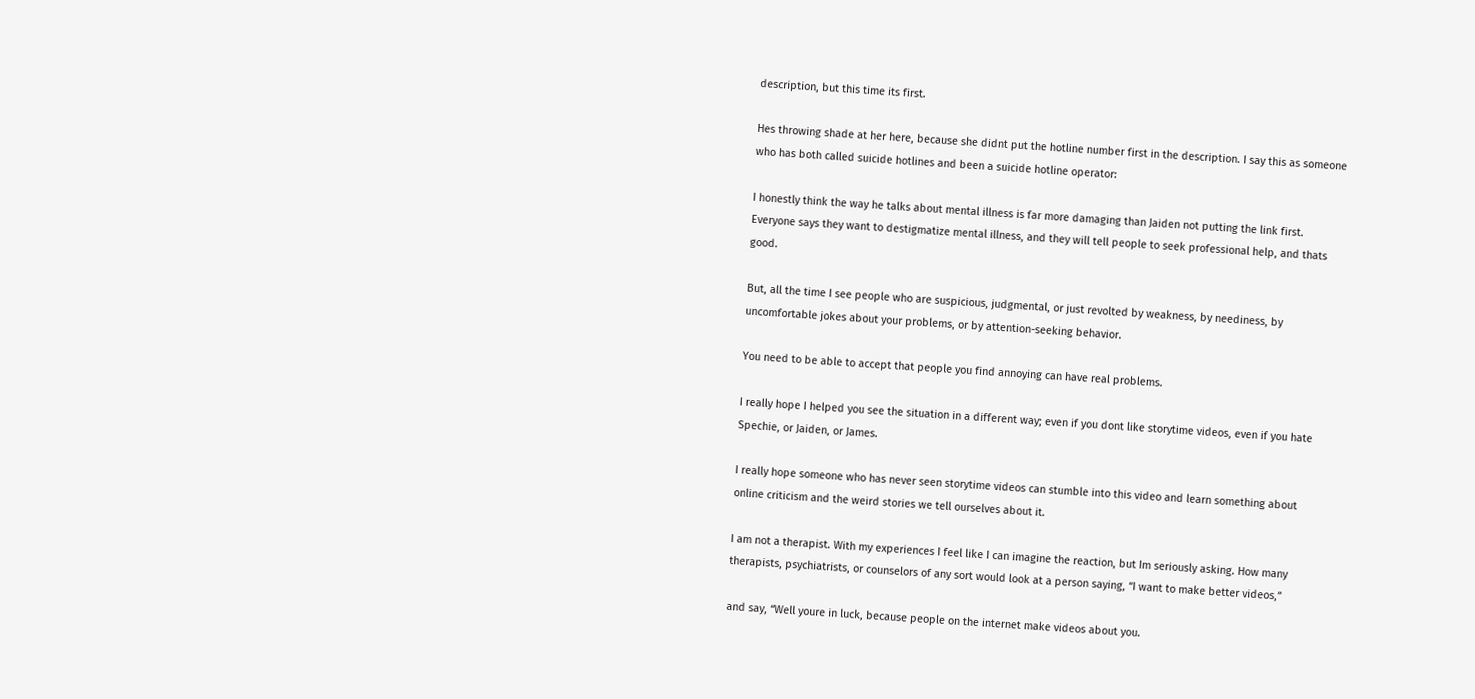description, but this time its first.

Hes throwing shade at her here, because she didnt put the hotline number first in the description. I say this as someone who has both called suicide hotlines and been a suicide hotline operator:

I honestly think the way he talks about mental illness is far more damaging than Jaiden not putting the link first. Everyone says they want to destigmatize mental illness, and they will tell people to seek professional help, and thats good.

But, all the time I see people who are suspicious, judgmental, or just revolted by weakness, by neediness, by uncomfortable jokes about your problems, or by attention-seeking behavior.

You need to be able to accept that people you find annoying can have real problems.

I really hope I helped you see the situation in a different way; even if you dont like storytime videos, even if you hate Spechie, or Jaiden, or James.

I really hope someone who has never seen storytime videos can stumble into this video and learn something about online criticism and the weird stories we tell ourselves about it.

I am not a therapist. With my experiences I feel like I can imagine the reaction, but Im seriously asking. How many therapists, psychiatrists, or counselors of any sort would look at a person saying, “I want to make better videos,”

and say, “Well youre in luck, because people on the internet make videos about you.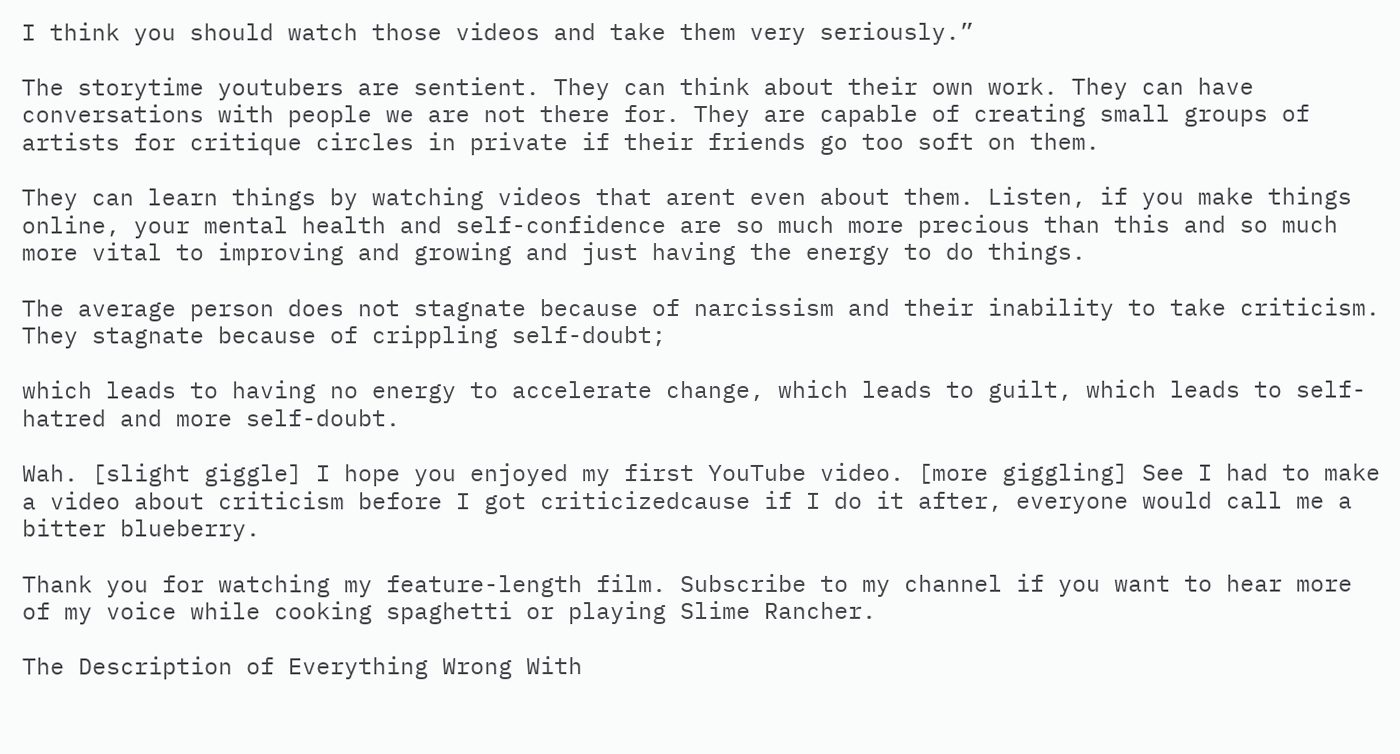I think you should watch those videos and take them very seriously.”

The storytime youtubers are sentient. They can think about their own work. They can have conversations with people we are not there for. They are capable of creating small groups of artists for critique circles in private if their friends go too soft on them.

They can learn things by watching videos that arent even about them. Listen, if you make things online, your mental health and self-confidence are so much more precious than this and so much more vital to improving and growing and just having the energy to do things.

The average person does not stagnate because of narcissism and their inability to take criticism. They stagnate because of crippling self-doubt;

which leads to having no energy to accelerate change, which leads to guilt, which leads to self-hatred and more self-doubt.

Wah. [slight giggle] I hope you enjoyed my first YouTube video. [more giggling] See I had to make a video about criticism before I got criticizedcause if I do it after, everyone would call me a bitter blueberry.

Thank you for watching my feature-length film. Subscribe to my channel if you want to hear more of my voice while cooking spaghetti or playing Slime Rancher.

The Description of Everything Wrong With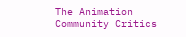The Animation Community Critics